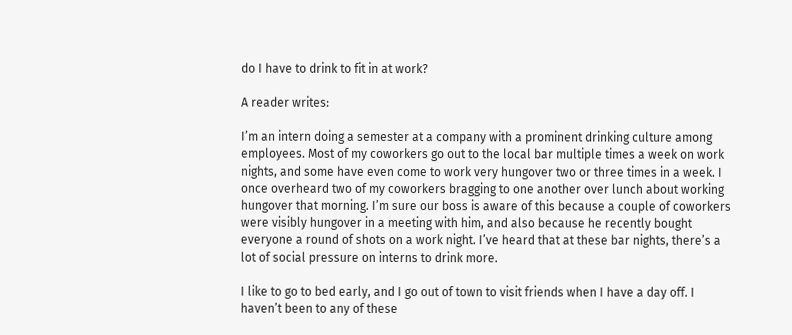do I have to drink to fit in at work?

A reader writes:

I’m an intern doing a semester at a company with a prominent drinking culture among employees. Most of my coworkers go out to the local bar multiple times a week on work nights, and some have even come to work very hungover two or three times in a week. I once overheard two of my coworkers bragging to one another over lunch about working hungover that morning. I’m sure our boss is aware of this because a couple of coworkers were visibly hungover in a meeting with him, and also because he recently bought everyone a round of shots on a work night. I’ve heard that at these bar nights, there’s a lot of social pressure on interns to drink more.

I like to go to bed early, and I go out of town to visit friends when I have a day off. I haven’t been to any of these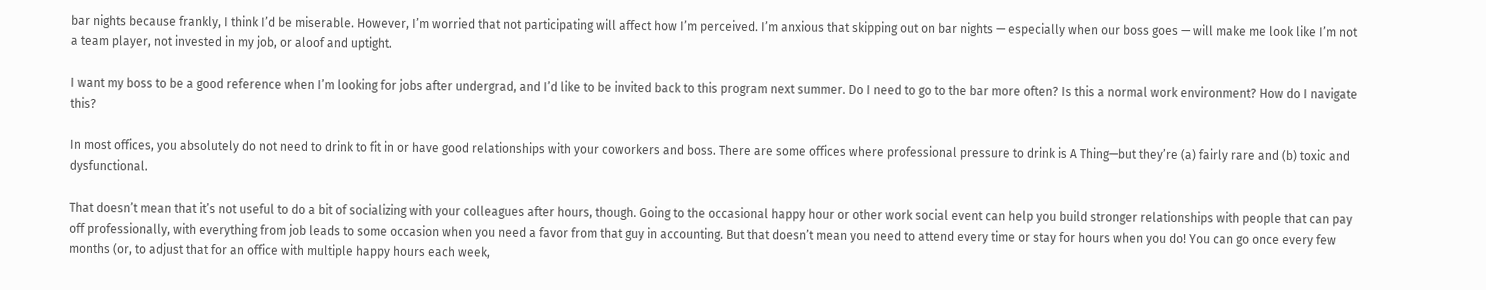bar nights because frankly, I think I’d be miserable. However, I’m worried that not participating will affect how I’m perceived. I’m anxious that skipping out on bar nights — especially when our boss goes — will make me look like I’m not a team player, not invested in my job, or aloof and uptight.

I want my boss to be a good reference when I’m looking for jobs after undergrad, and I’d like to be invited back to this program next summer. Do I need to go to the bar more often? Is this a normal work environment? How do I navigate this?

In most offices, you absolutely do not need to drink to fit in or have good relationships with your coworkers and boss. There are some offices where professional pressure to drink is A Thing—but they’re (a) fairly rare and (b) toxic and dysfunctional.

That doesn’t mean that it’s not useful to do a bit of socializing with your colleagues after hours, though. Going to the occasional happy hour or other work social event can help you build stronger relationships with people that can pay off professionally, with everything from job leads to some occasion when you need a favor from that guy in accounting. But that doesn’t mean you need to attend every time or stay for hours when you do! You can go once every few months (or, to adjust that for an office with multiple happy hours each week,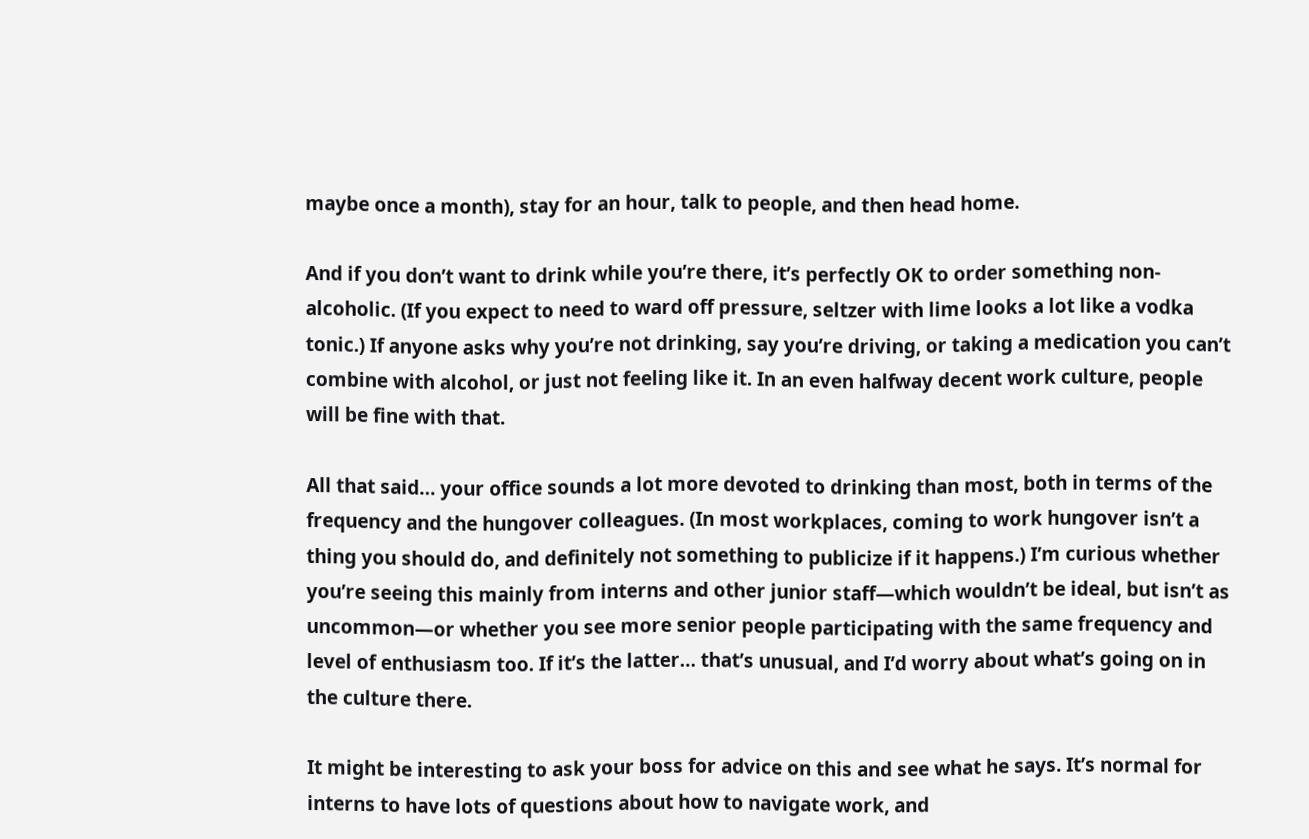maybe once a month), stay for an hour, talk to people, and then head home.

And if you don’t want to drink while you’re there, it’s perfectly OK to order something non-alcoholic. (If you expect to need to ward off pressure, seltzer with lime looks a lot like a vodka tonic.) If anyone asks why you’re not drinking, say you’re driving, or taking a medication you can’t combine with alcohol, or just not feeling like it. In an even halfway decent work culture, people will be fine with that.

All that said… your office sounds a lot more devoted to drinking than most, both in terms of the frequency and the hungover colleagues. (In most workplaces, coming to work hungover isn’t a thing you should do, and definitely not something to publicize if it happens.) I’m curious whether you’re seeing this mainly from interns and other junior staff—which wouldn’t be ideal, but isn’t as uncommon—or whether you see more senior people participating with the same frequency and level of enthusiasm too. If it’s the latter… that’s unusual, and I’d worry about what’s going on in the culture there.

It might be interesting to ask your boss for advice on this and see what he says. It’s normal for interns to have lots of questions about how to navigate work, and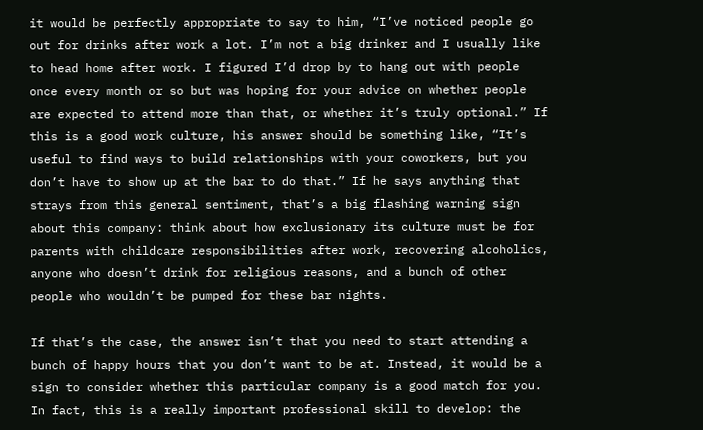it would be perfectly appropriate to say to him, “I’ve noticed people go out for drinks after work a lot. I’m not a big drinker and I usually like to head home after work. I figured I’d drop by to hang out with people once every month or so but was hoping for your advice on whether people are expected to attend more than that, or whether it’s truly optional.” If this is a good work culture, his answer should be something like, “It’s useful to find ways to build relationships with your coworkers, but you don’t have to show up at the bar to do that.” If he says anything that strays from this general sentiment, that’s a big flashing warning sign about this company: think about how exclusionary its culture must be for parents with childcare responsibilities after work, recovering alcoholics, anyone who doesn’t drink for religious reasons, and a bunch of other people who wouldn’t be pumped for these bar nights.

If that’s the case, the answer isn’t that you need to start attending a bunch of happy hours that you don’t want to be at. Instead, it would be a sign to consider whether this particular company is a good match for you. In fact, this is a really important professional skill to develop: the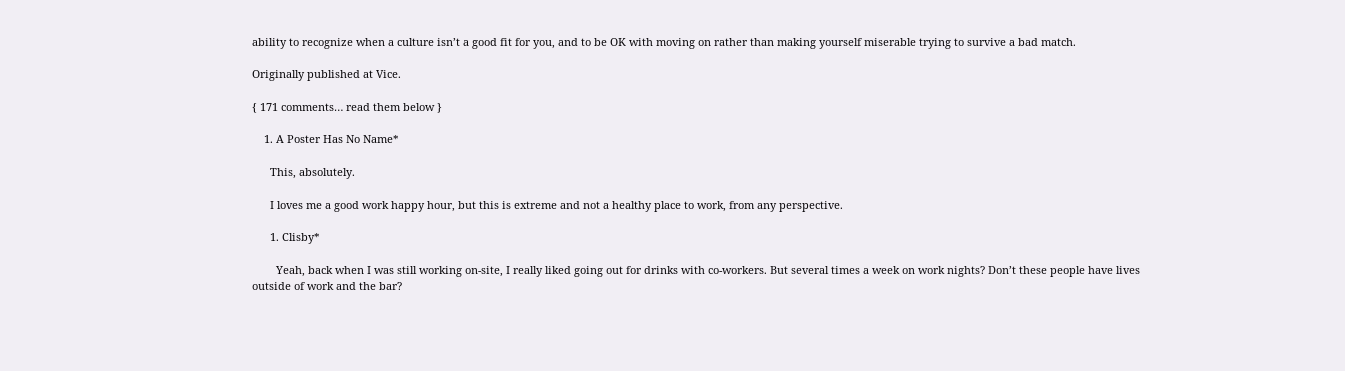ability to recognize when a culture isn’t a good fit for you, and to be OK with moving on rather than making yourself miserable trying to survive a bad match.

Originally published at Vice.

{ 171 comments… read them below }

    1. A Poster Has No Name*

      This, absolutely.

      I loves me a good work happy hour, but this is extreme and not a healthy place to work, from any perspective.

      1. Clisby*

        Yeah, back when I was still working on-site, I really liked going out for drinks with co-workers. But several times a week on work nights? Don’t these people have lives outside of work and the bar?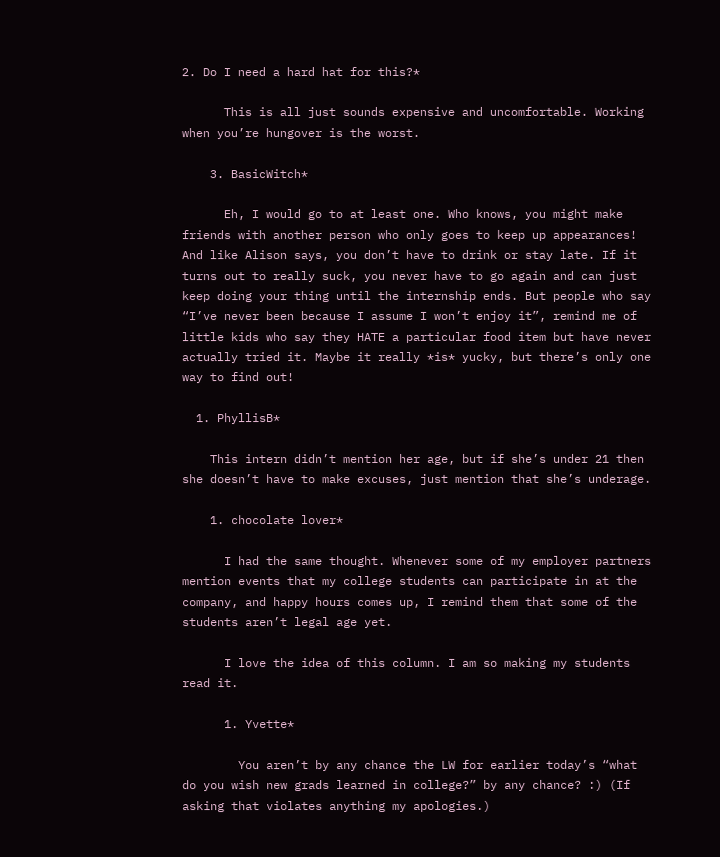2. Do I need a hard hat for this?*

      This is all just sounds expensive and uncomfortable. Working when you’re hungover is the worst.

    3. BasicWitch*

      Eh, I would go to at least one. Who knows, you might make friends with another person who only goes to keep up appearances! And like Alison says, you don’t have to drink or stay late. If it turns out to really suck, you never have to go again and can just keep doing your thing until the internship ends. But people who say “I’ve never been because I assume I won’t enjoy it”, remind me of little kids who say they HATE a particular food item but have never actually tried it. Maybe it really *is* yucky, but there’s only one way to find out!

  1. PhyllisB*

    This intern didn’t mention her age, but if she’s under 21 then she doesn’t have to make excuses, just mention that she’s underage.

    1. chocolate lover*

      I had the same thought. Whenever some of my employer partners mention events that my college students can participate in at the company, and happy hours comes up, I remind them that some of the students aren’t legal age yet.

      I love the idea of this column. I am so making my students read it.

      1. Yvette*

        You aren’t by any chance the LW for earlier today’s “what do you wish new grads learned in college?” by any chance? :) (If asking that violates anything my apologies.)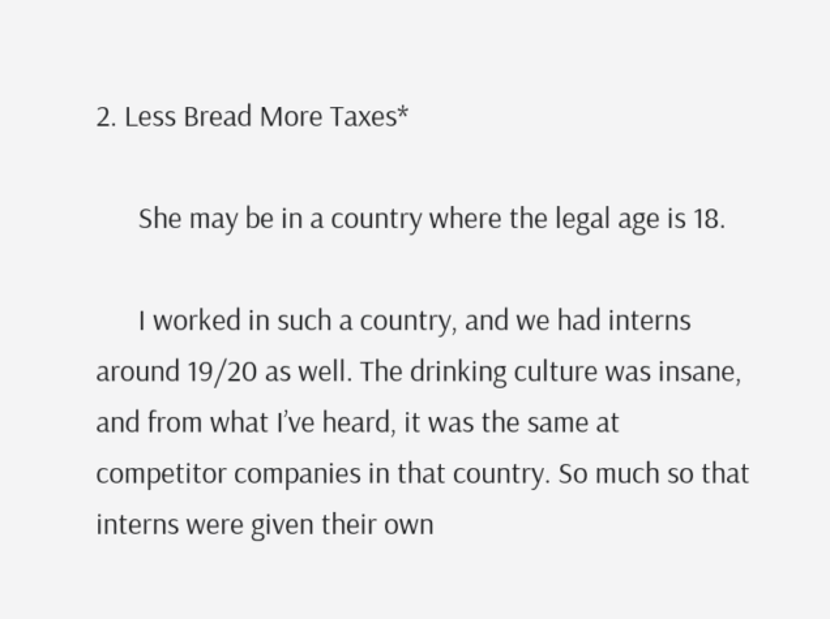2. Less Bread More Taxes*

      She may be in a country where the legal age is 18.

      I worked in such a country, and we had interns around 19/20 as well. The drinking culture was insane, and from what I’ve heard, it was the same at competitor companies in that country. So much so that interns were given their own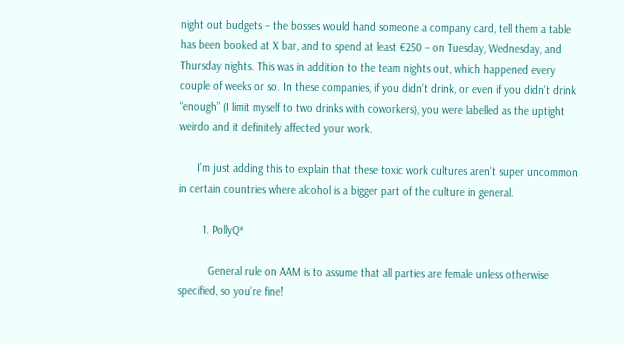night out budgets – the bosses would hand someone a company card, tell them a table has been booked at X bar, and to spend at least €250 – on Tuesday, Wednesday, and Thursday nights. This was in addition to the team nights out, which happened every couple of weeks or so. In these companies, if you didn’t drink, or even if you didn’t drink “enough” (I limit myself to two drinks with coworkers), you were labelled as the uptight weirdo and it definitely affected your work.

      I’m just adding this to explain that these toxic work cultures aren’t super uncommon in certain countries where alcohol is a bigger part of the culture in general.

        1. PollyQ*

          General rule on AAM is to assume that all parties are female unless otherwise specified, so you’re fine!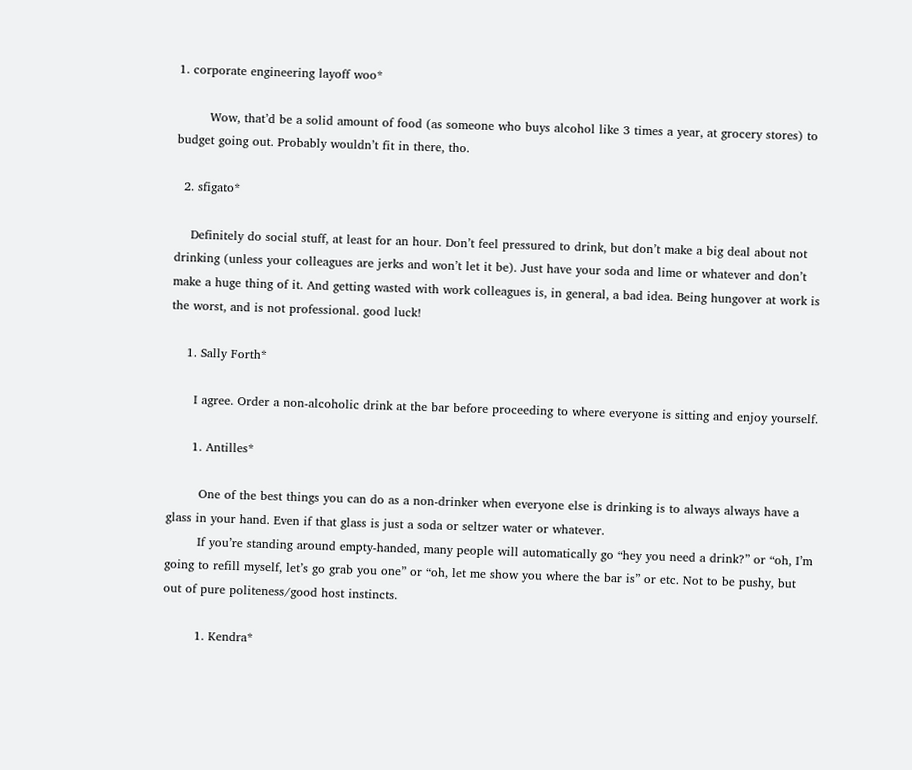1. corporate engineering layoff woo*

        Wow, that’d be a solid amount of food (as someone who buys alcohol like 3 times a year, at grocery stores) to budget going out. Probably wouldn’t fit in there, tho.

  2. sfigato*

    Definitely do social stuff, at least for an hour. Don’t feel pressured to drink, but don’t make a big deal about not drinking (unless your colleagues are jerks and won’t let it be). Just have your soda and lime or whatever and don’t make a huge thing of it. And getting wasted with work colleagues is, in general, a bad idea. Being hungover at work is the worst, and is not professional. good luck!

    1. Sally Forth*

      I agree. Order a non-alcoholic drink at the bar before proceeding to where everyone is sitting and enjoy yourself.

      1. Antilles*

        One of the best things you can do as a non-drinker when everyone else is drinking is to always always have a glass in your hand. Even if that glass is just a soda or seltzer water or whatever.
        If you’re standing around empty-handed, many people will automatically go “hey you need a drink?” or “oh, I’m going to refill myself, let’s go grab you one” or “oh, let me show you where the bar is” or etc. Not to be pushy, but out of pure politeness/good host instincts.

        1. Kendra*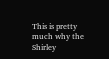This is pretty much why the Shirley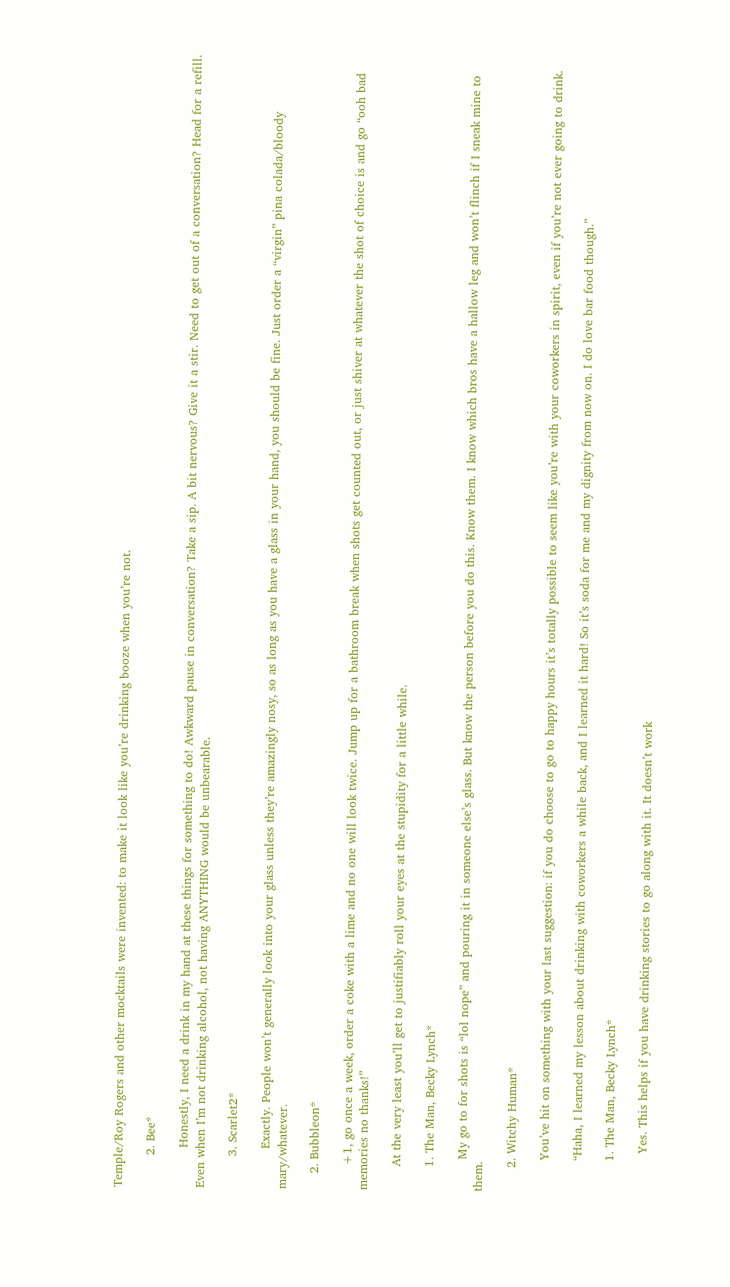Temple/Roy Rogers and other mocktails were invented: to make it look like you’re drinking booze when you’re not.

        2. Bee*

          Honestly, I need a drink in my hand at these things for something to do! Awkward pause in conversation? Take a sip. A bit nervous? Give it a stir. Need to get out of a conversation? Head for a refill. Even when I’m not drinking alcohol, not having ANYTHING would be unbearable.

        3. Scarlet2*

          Exactly. People won’t generally look into your glass unless they’re amazingly nosy, so as long as you have a glass in your hand, you should be fine. Just order a “virgin” pina colada/bloody mary/whatever.

    2. Bubbleon*

      +1, go once a week, order a coke with a lime and no one will look twice. Jump up for a bathroom break when shots get counted out, or just shiver at whatever the shot of choice is and go “ooh bad memories no thanks!”

      At the very least you’ll get to justifiably roll your eyes at the stupidity for a little while.

      1. The Man, Becky Lynch*

        My go to for shots is “lol nope” and pouring it in someone else’s glass. But know the person before you do this. Know them. I know which bros have a hallow leg and won’t flinch if I sneak mine to them.

      2. Witchy Human*

        You’ve hit on something with your last suggestion: if you do choose to go to happy hours it’s totally possible to seem like you’re with your coworkers in spirit, even if you’re not ever going to drink.

        “Haha, I learned my lesson about drinking with coworkers a while back, and I learned it hard! So it’s soda for me and my dignity from now on. I do love bar food though.”

        1. The Man, Becky Lynch*

          Yes. This helps if you have drinking stories to go along with it. It doesn’t work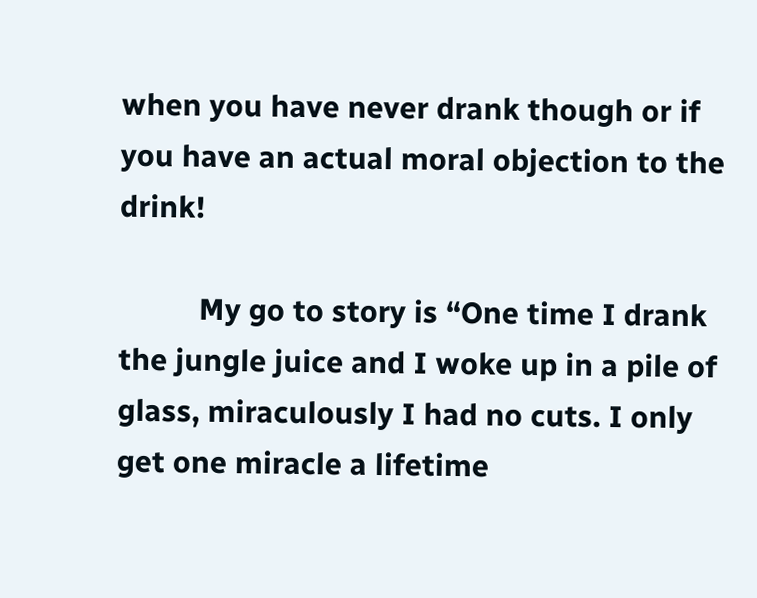when you have never drank though or if you have an actual moral objection to the drink!

          My go to story is “One time I drank the jungle juice and I woke up in a pile of glass, miraculously I had no cuts. I only get one miracle a lifetime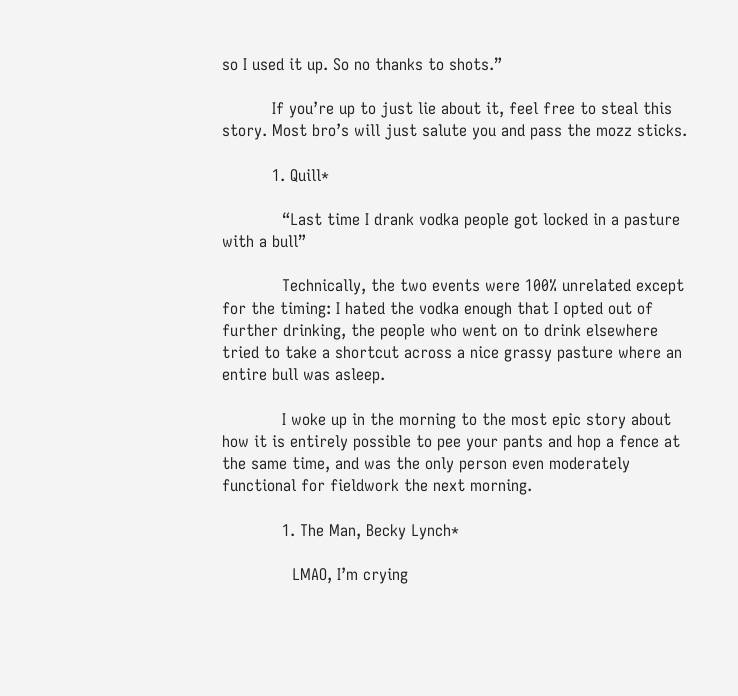so I used it up. So no thanks to shots.”

          If you’re up to just lie about it, feel free to steal this story. Most bro’s will just salute you and pass the mozz sticks.

          1. Quill*

            “Last time I drank vodka people got locked in a pasture with a bull”

            Technically, the two events were 100% unrelated except for the timing: I hated the vodka enough that I opted out of further drinking, the people who went on to drink elsewhere tried to take a shortcut across a nice grassy pasture where an entire bull was asleep.

            I woke up in the morning to the most epic story about how it is entirely possible to pee your pants and hop a fence at the same time, and was the only person even moderately functional for fieldwork the next morning.

            1. The Man, Becky Lynch*

              LMAO, I’m crying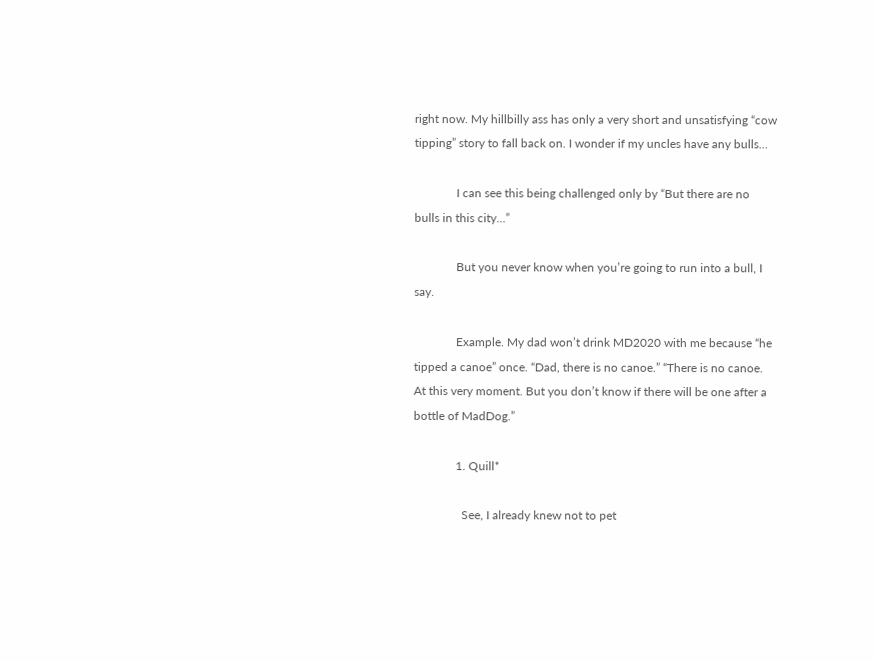right now. My hillbilly ass has only a very short and unsatisfying “cow tipping” story to fall back on. I wonder if my uncles have any bulls…

              I can see this being challenged only by “But there are no bulls in this city…”

              But you never know when you’re going to run into a bull, I say.

              Example. My dad won’t drink MD2020 with me because “he tipped a canoe” once. “Dad, there is no canoe.” “There is no canoe. At this very moment. But you don’t know if there will be one after a bottle of MadDog.”

              1. Quill*

                See, I already knew not to pet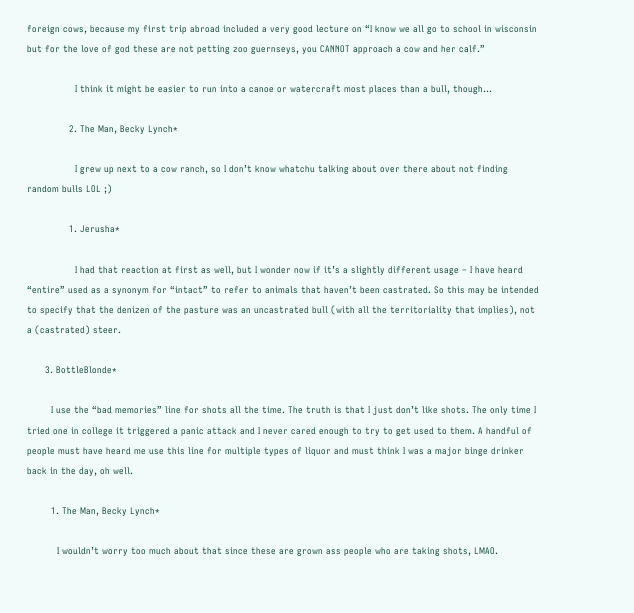foreign cows, because my first trip abroad included a very good lecture on “I know we all go to school in wisconsin but for the love of god these are not petting zoo guernseys, you CANNOT approach a cow and her calf.”

                I think it might be easier to run into a canoe or watercraft most places than a bull, though…

              2. The Man, Becky Lynch*

                I grew up next to a cow ranch, so I don’t know whatchu talking about over there about not finding random bulls LOL ;)

              1. Jerusha*

                I had that reaction at first as well, but I wonder now if it’s a slightly different usage – I have heard “entire” used as a synonym for “intact” to refer to animals that haven’t been castrated. So this may be intended to specify that the denizen of the pasture was an uncastrated bull (with all the territoriality that implies), not a (castrated) steer.

      3. BottleBlonde*

        I use the “bad memories” line for shots all the time. The truth is that I just don’t like shots. The only time I tried one in college it triggered a panic attack and I never cared enough to try to get used to them. A handful of people must have heard me use this line for multiple types of liquor and must think I was a major binge drinker back in the day, oh well.

        1. The Man, Becky Lynch*

          I wouldn’t worry too much about that since these are grown ass people who are taking shots, LMAO.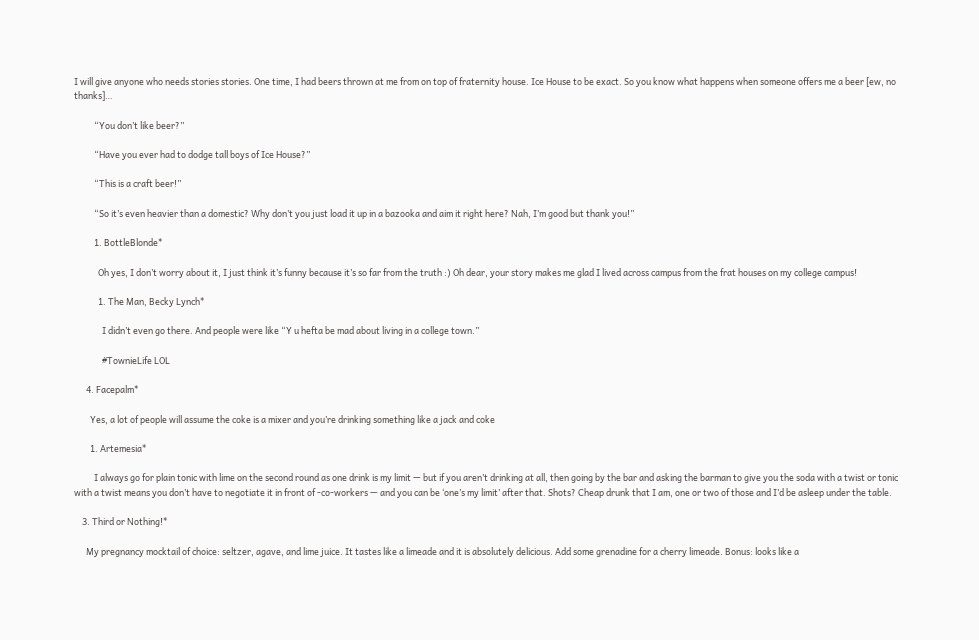I will give anyone who needs stories stories. One time, I had beers thrown at me from on top of fraternity house. Ice House to be exact. So you know what happens when someone offers me a beer [ew, no thanks]…

          “You don’t like beer?”

          “Have you ever had to dodge tall boys of Ice House?”

          “This is a craft beer!”

          “So it’s even heavier than a domestic? Why don’t you just load it up in a bazooka and aim it right here? Nah, I’m good but thank you!”

          1. BottleBlonde*

            Oh yes, I don’t worry about it, I just think it’s funny because it’s so far from the truth :) Oh dear, your story makes me glad I lived across campus from the frat houses on my college campus!

            1. The Man, Becky Lynch*

              I didn’t even go there. And people were like “Y u hefta be mad about living in a college town.”

              #TownieLife LOL

      4. Facepalm*

        Yes, a lot of people will assume the coke is a mixer and you’re drinking something like a jack and coke

        1. Artemesia*

          I always go for plain tonic with lime on the second round as one drink is my limit — but if you aren’t drinking at all, then going by the bar and asking the barman to give you the soda with a twist or tonic with a twist means you don’t have to negotiate it in front of -co-workers — and you can be ‘one’s my limit’ after that. Shots? Cheap drunk that I am, one or two of those and I’d be asleep under the table.

    3. Third or Nothing!*

      My pregnancy mocktail of choice: seltzer, agave, and lime juice. It tastes like a limeade and it is absolutely delicious. Add some grenadine for a cherry limeade. Bonus: looks like a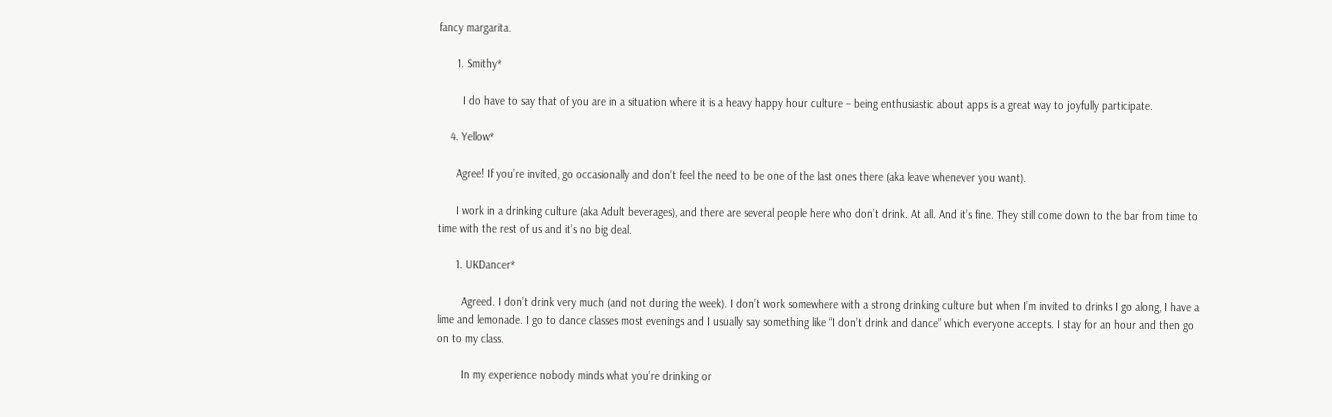fancy margarita.

      1. Smithy*

        I do have to say that of you are in a situation where it is a heavy happy hour culture – being enthusiastic about apps is a great way to joyfully participate.

    4. Yellow*

      Agree! If you’re invited, go occasionally and don’t feel the need to be one of the last ones there (aka leave whenever you want).

      I work in a drinking culture (aka Adult beverages), and there are several people here who don’t drink. At all. And it’s fine. They still come down to the bar from time to time with the rest of us and it’s no big deal.

      1. UKDancer*

        Agreed. I don’t drink very much (and not during the week). I don’t work somewhere with a strong drinking culture but when I’m invited to drinks I go along, I have a lime and lemonade. I go to dance classes most evenings and I usually say something like “I don’t drink and dance” which everyone accepts. I stay for an hour and then go on to my class.

        In my experience nobody minds what you’re drinking or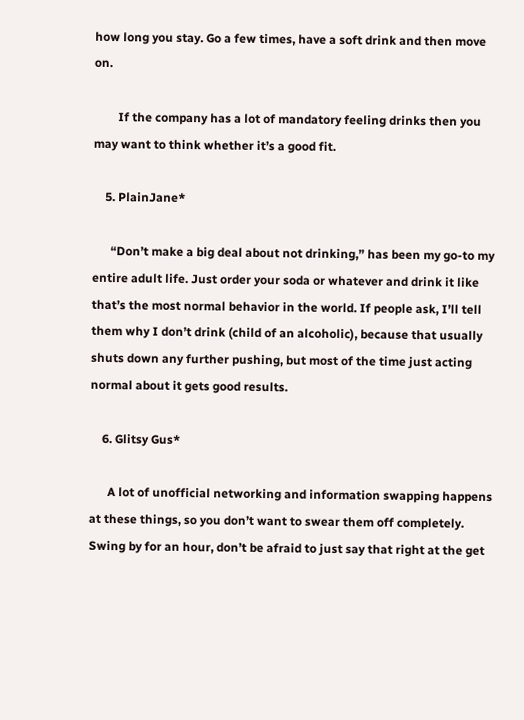how long you stay. Go a few times, have a soft drink and then move on.

        If the company has a lot of mandatory feeling drinks then you may want to think whether it’s a good fit.

    5. PlainJane*

      “Don’t make a big deal about not drinking,” has been my go-to my entire adult life. Just order your soda or whatever and drink it like that’s the most normal behavior in the world. If people ask, I’ll tell them why I don’t drink (child of an alcoholic), because that usually shuts down any further pushing, but most of the time just acting normal about it gets good results.

    6. Glitsy Gus*

      A lot of unofficial networking and information swapping happens at these things, so you don’t want to swear them off completely. Swing by for an hour, don’t be afraid to just say that right at the get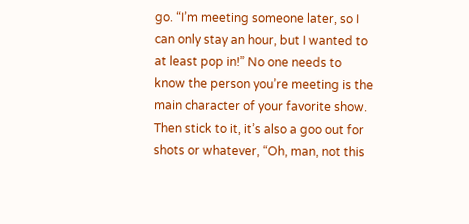go. “I’m meeting someone later, so I can only stay an hour, but I wanted to at least pop in!” No one needs to know the person you’re meeting is the main character of your favorite show. Then stick to it, it’s also a goo out for shots or whatever, “Oh, man, not this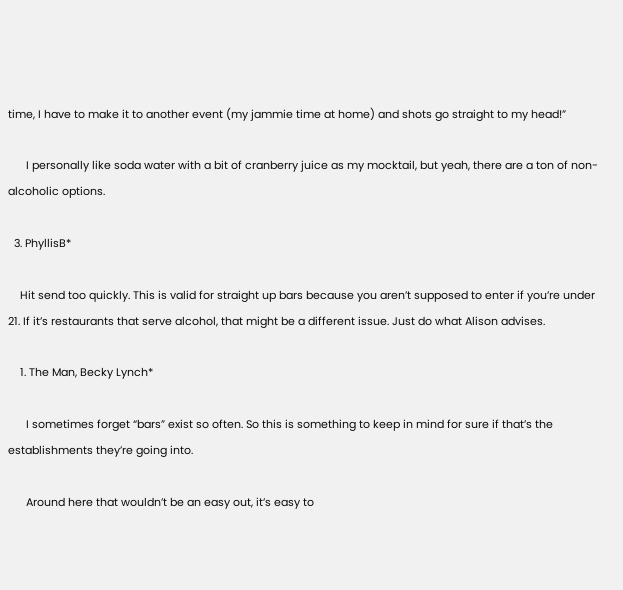time, I have to make it to another event (my jammie time at home) and shots go straight to my head!”

      I personally like soda water with a bit of cranberry juice as my mocktail, but yeah, there are a ton of non-alcoholic options.

  3. PhyllisB*

    Hit send too quickly. This is valid for straight up bars because you aren’t supposed to enter if you’re under 21. If it’s restaurants that serve alcohol, that might be a different issue. Just do what Alison advises.

    1. The Man, Becky Lynch*

      I sometimes forget “bars” exist so often. So this is something to keep in mind for sure if that’s the establishments they’re going into.

      Around here that wouldn’t be an easy out, it’s easy to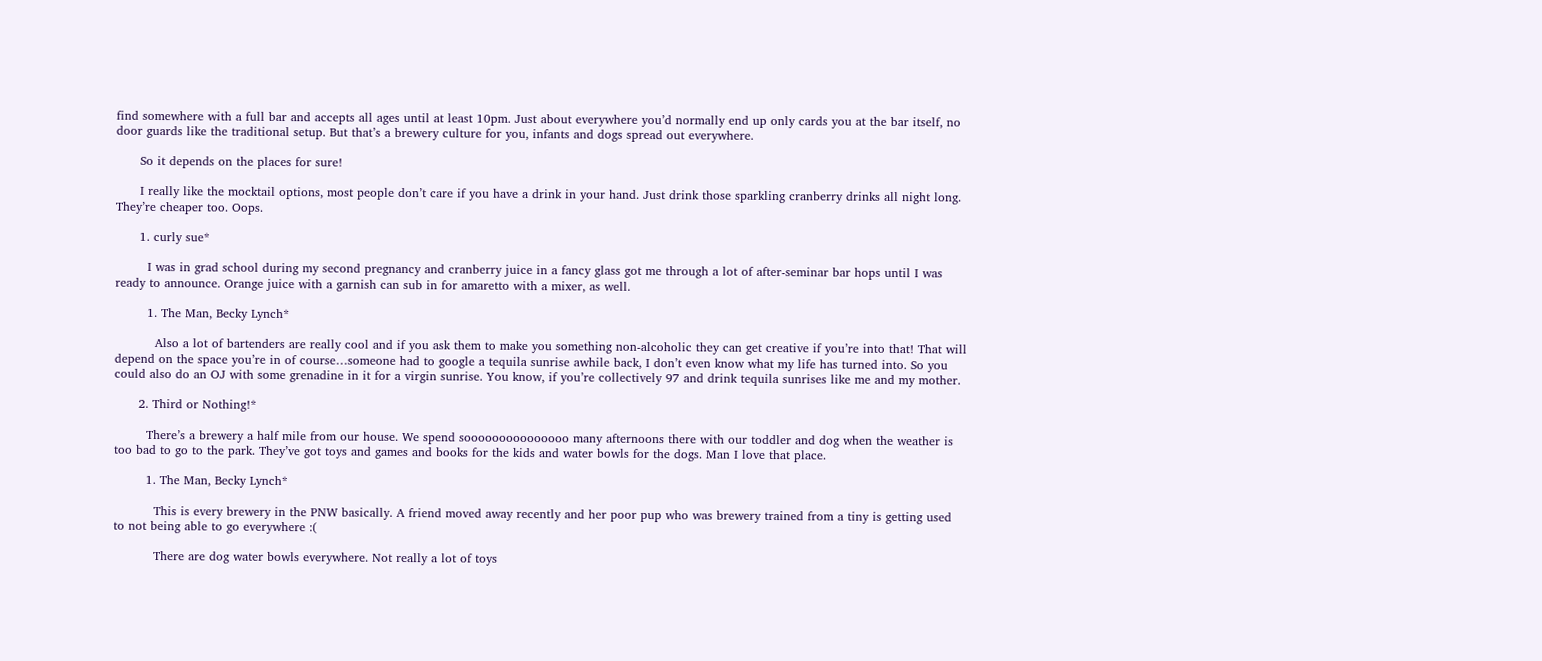find somewhere with a full bar and accepts all ages until at least 10pm. Just about everywhere you’d normally end up only cards you at the bar itself, no door guards like the traditional setup. But that’s a brewery culture for you, infants and dogs spread out everywhere.

      So it depends on the places for sure!

      I really like the mocktail options, most people don’t care if you have a drink in your hand. Just drink those sparkling cranberry drinks all night long. They’re cheaper too. Oops.

      1. curly sue*

        I was in grad school during my second pregnancy and cranberry juice in a fancy glass got me through a lot of after-seminar bar hops until I was ready to announce. Orange juice with a garnish can sub in for amaretto with a mixer, as well.

        1. The Man, Becky Lynch*

          Also a lot of bartenders are really cool and if you ask them to make you something non-alcoholic they can get creative if you’re into that! That will depend on the space you’re in of course…someone had to google a tequila sunrise awhile back, I don’t even know what my life has turned into. So you could also do an OJ with some grenadine in it for a virgin sunrise. You know, if you’re collectively 97 and drink tequila sunrises like me and my mother.

      2. Third or Nothing!*

        There’s a brewery a half mile from our house. We spend sooooooooooooooo many afternoons there with our toddler and dog when the weather is too bad to go to the park. They’ve got toys and games and books for the kids and water bowls for the dogs. Man I love that place.

        1. The Man, Becky Lynch*

          This is every brewery in the PNW basically. A friend moved away recently and her poor pup who was brewery trained from a tiny is getting used to not being able to go everywhere :(

          There are dog water bowls everywhere. Not really a lot of toys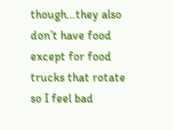though…they also don’t have food except for food trucks that rotate so I feel bad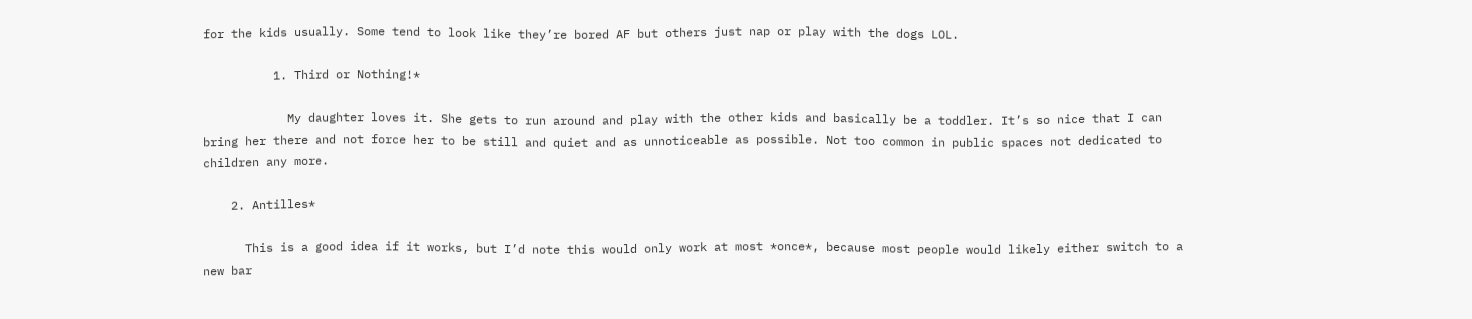for the kids usually. Some tend to look like they’re bored AF but others just nap or play with the dogs LOL.

          1. Third or Nothing!*

            My daughter loves it. She gets to run around and play with the other kids and basically be a toddler. It’s so nice that I can bring her there and not force her to be still and quiet and as unnoticeable as possible. Not too common in public spaces not dedicated to children any more.

    2. Antilles*

      This is a good idea if it works, but I’d note this would only work at most *once*, because most people would likely either switch to a new bar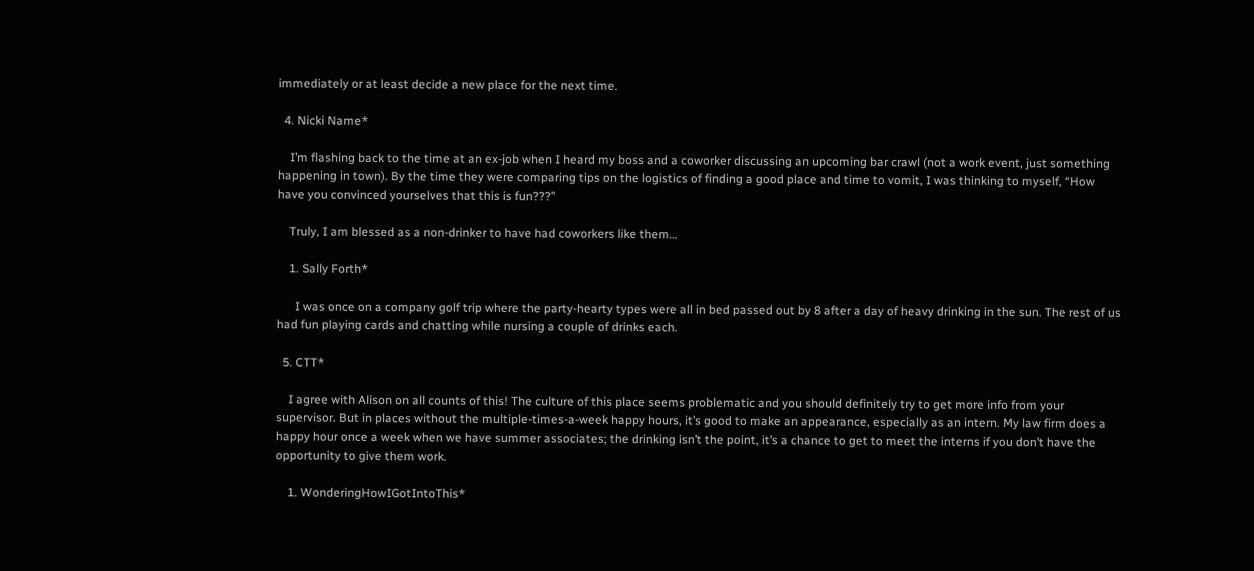immediately or at least decide a new place for the next time.

  4. Nicki Name*

    I’m flashing back to the time at an ex-job when I heard my boss and a coworker discussing an upcoming bar crawl (not a work event, just something happening in town). By the time they were comparing tips on the logistics of finding a good place and time to vomit, I was thinking to myself, “How have you convinced yourselves that this is fun???”

    Truly, I am blessed as a non-drinker to have had coworkers like them…

    1. Sally Forth*

      I was once on a company golf trip where the party-hearty types were all in bed passed out by 8 after a day of heavy drinking in the sun. The rest of us had fun playing cards and chatting while nursing a couple of drinks each.

  5. CTT*

    I agree with Alison on all counts of this! The culture of this place seems problematic and you should definitely try to get more info from your supervisor. But in places without the multiple-times-a-week happy hours, it’s good to make an appearance, especially as an intern. My law firm does a happy hour once a week when we have summer associates; the drinking isn’t the point, it’s a chance to get to meet the interns if you don’t have the opportunity to give them work.

    1. WonderingHowIGotIntoThis*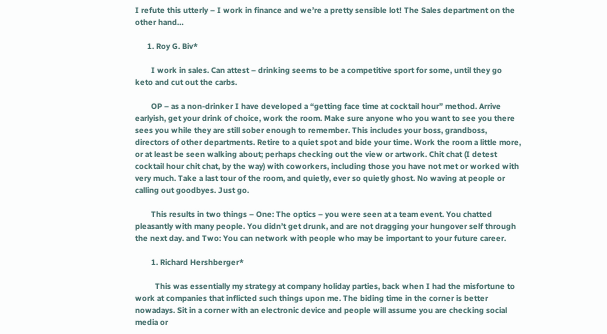I refute this utterly – I work in finance and we’re a pretty sensible lot! The Sales department on the other hand…

      1. Roy G. Biv*

        I work in sales. Can attest – drinking seems to be a competitive sport for some, until they go keto and cut out the carbs.

        OP – as a non-drinker I have developed a “getting face time at cocktail hour” method. Arrive earlyish, get your drink of choice, work the room. Make sure anyone who you want to see you there sees you while they are still sober enough to remember. This includes your boss, grandboss, directors of other departments. Retire to a quiet spot and bide your time. Work the room a little more, or at least be seen walking about; perhaps checking out the view or artwork. Chit chat (I detest cocktail hour chit chat, by the way) with coworkers, including those you have not met or worked with very much. Take a last tour of the room, and quietly, ever so quietly ghost. No waving at people or calling out goodbyes. Just go.

        This results in two things – One: The optics – you were seen at a team event. You chatted pleasantly with many people. You didn’t get drunk, and are not dragging your hungover self through the next day. and Two: You can network with people who may be important to your future career.

        1. Richard Hershberger*

          This was essentially my strategy at company holiday parties, back when I had the misfortune to work at companies that inflicted such things upon me. The biding time in the corner is better nowadays. Sit in a corner with an electronic device and people will assume you are checking social media or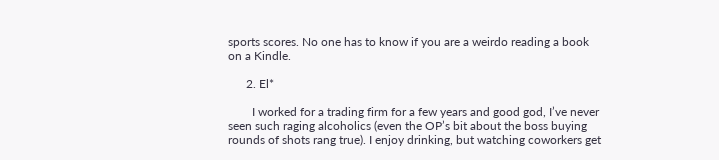sports scores. No one has to know if you are a weirdo reading a book on a Kindle.

      2. El*

        I worked for a trading firm for a few years and good god, I’ve never seen such raging alcoholics (even the OP’s bit about the boss buying rounds of shots rang true). I enjoy drinking, but watching coworkers get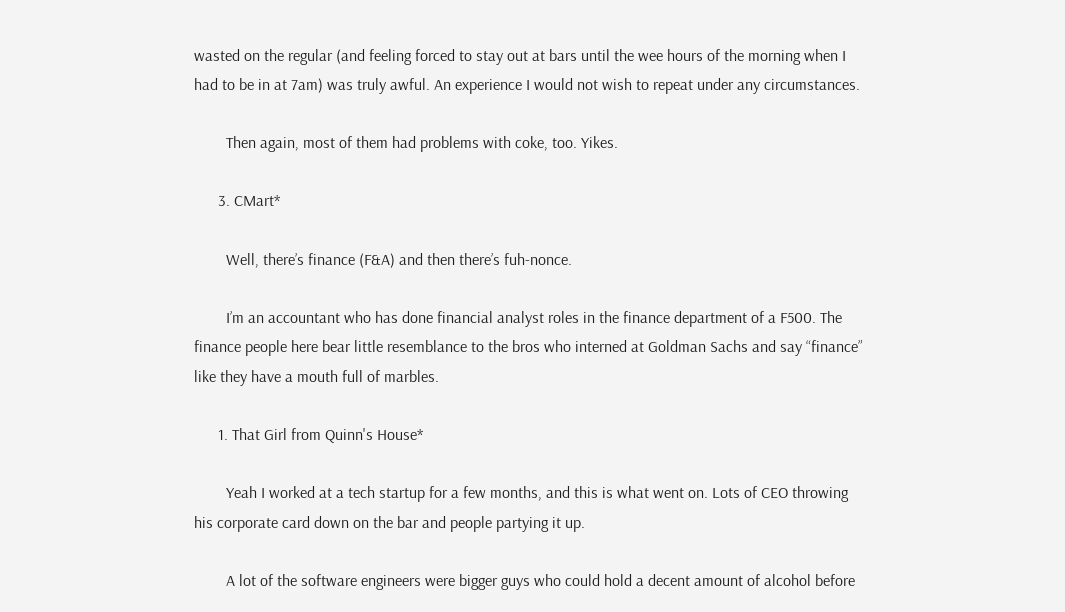wasted on the regular (and feeling forced to stay out at bars until the wee hours of the morning when I had to be in at 7am) was truly awful. An experience I would not wish to repeat under any circumstances.

        Then again, most of them had problems with coke, too. Yikes.

      3. CMart*

        Well, there’s finance (F&A) and then there’s fuh-nonce.

        I’m an accountant who has done financial analyst roles in the finance department of a F500. The finance people here bear little resemblance to the bros who interned at Goldman Sachs and say “finance” like they have a mouth full of marbles.

      1. That Girl from Quinn's House*

        Yeah I worked at a tech startup for a few months, and this is what went on. Lots of CEO throwing his corporate card down on the bar and people partying it up.

        A lot of the software engineers were bigger guys who could hold a decent amount of alcohol before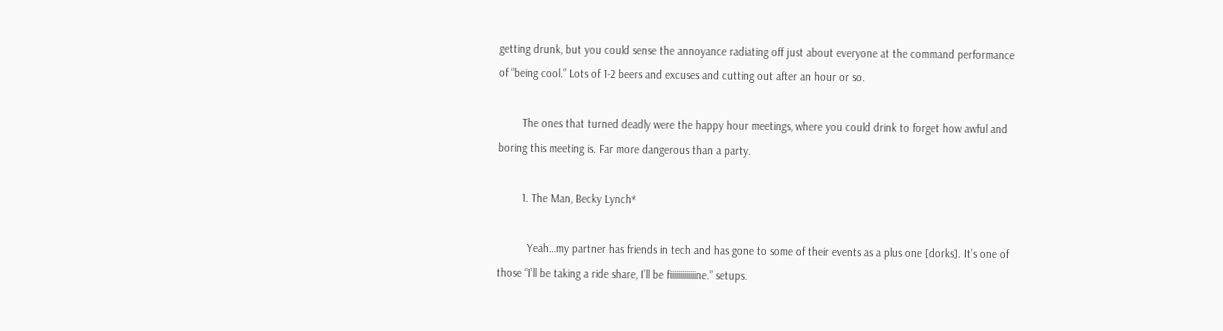getting drunk, but you could sense the annoyance radiating off just about everyone at the command performance of “being cool.” Lots of 1-2 beers and excuses and cutting out after an hour or so.

        The ones that turned deadly were the happy hour meetings, where you could drink to forget how awful and boring this meeting is. Far more dangerous than a party.

        1. The Man, Becky Lynch*

          Yeah…my partner has friends in tech and has gone to some of their events as a plus one [dorks]. It’s one of those “I’ll be taking a ride share, I’ll be fiiiiiiiiiiiiine.” setups.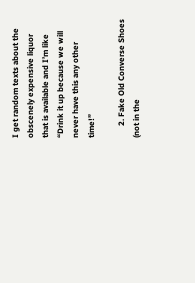I get random texts about the obscenely expensive liquor that is available and I’m like “Drink it up because we will never have this any other time!”

      2. Fake Old Converse Shoes (not in the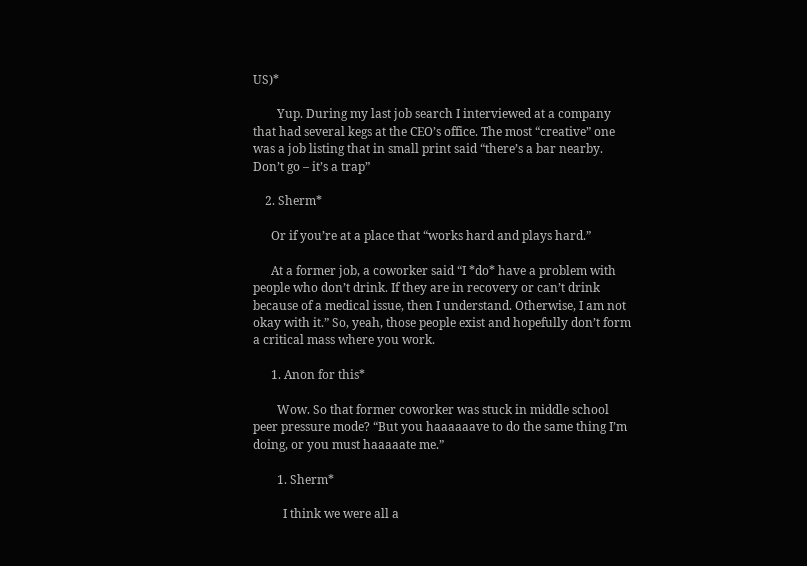US)*

        Yup. During my last job search I interviewed at a company that had several kegs at the CEO’s office. The most “creative” one was a job listing that in small print said “there’s a bar nearby. Don’t go – it’s a trap”

    2. Sherm*

      Or if you’re at a place that “works hard and plays hard.”

      At a former job, a coworker said “I *do* have a problem with people who don’t drink. If they are in recovery or can’t drink because of a medical issue, then I understand. Otherwise, I am not okay with it.” So, yeah, those people exist and hopefully don’t form a critical mass where you work.

      1. Anon for this*

        Wow. So that former coworker was stuck in middle school peer pressure mode? “But you haaaaaave to do the same thing I’m doing, or you must haaaaate me.”

        1. Sherm*

          I think we were all a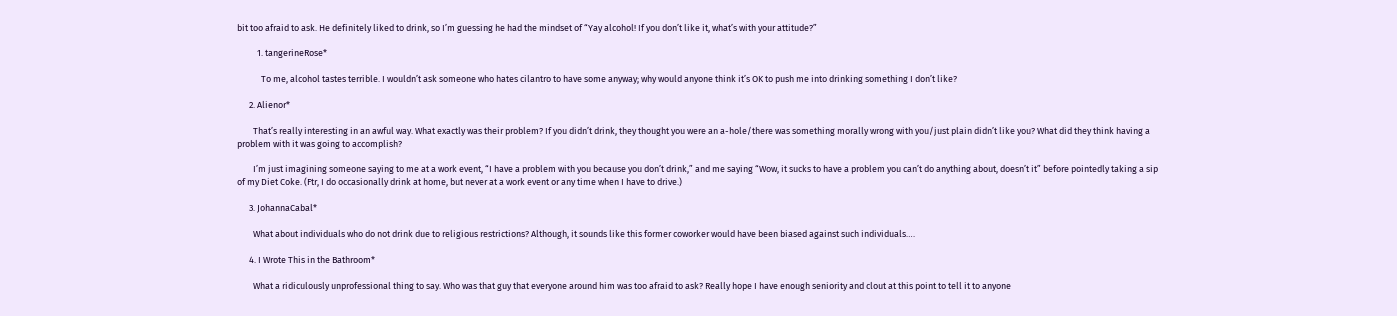bit too afraid to ask. He definitely liked to drink, so I’m guessing he had the mindset of “Yay alcohol! If you don’t like it, what’s with your attitude?”

          1. tangerineRose*

            To me, alcohol tastes terrible. I wouldn’t ask someone who hates cilantro to have some anyway; why would anyone think it’s OK to push me into drinking something I don’t like?

      2. Alienor*

        That’s really interesting in an awful way. What exactly was their problem? If you didn’t drink, they thought you were an a-hole/there was something morally wrong with you/just plain didn’t like you? What did they think having a problem with it was going to accomplish?

        I’m just imagining someone saying to me at a work event, “I have a problem with you because you don’t drink,” and me saying “Wow, it sucks to have a problem you can’t do anything about, doesn’t it” before pointedly taking a sip of my Diet Coke. (Ftr, I do occasionally drink at home, but never at a work event or any time when I have to drive.)

      3. JohannaCabal*

        What about individuals who do not drink due to religious restrictions? Although, it sounds like this former coworker would have been biased against such individuals….

      4. I Wrote This in the Bathroom*

        What a ridiculously unprofessional thing to say. Who was that guy that everyone around him was too afraid to ask? Really hope I have enough seniority and clout at this point to tell it to anyone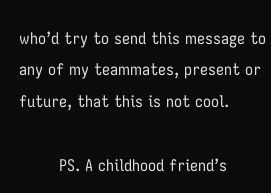who’d try to send this message to any of my teammates, present or future, that this is not cool.

        PS. A childhood friend’s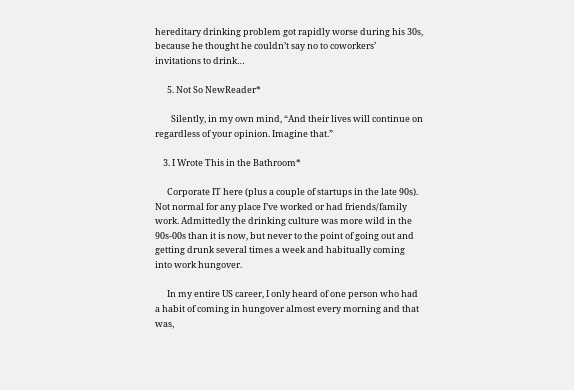hereditary drinking problem got rapidly worse during his 30s, because he thought he couldn’t say no to coworkers’ invitations to drink…

      5. Not So NewReader*

        Silently, in my own mind, “And their lives will continue on regardless of your opinion. Imagine that.”

    3. I Wrote This in the Bathroom*

      Corporate IT here (plus a couple of startups in the late 90s). Not normal for any place I’ve worked or had friends/family work. Admittedly the drinking culture was more wild in the 90s-00s than it is now, but never to the point of going out and getting drunk several times a week and habitually coming into work hungover.

      In my entire US career, I only heard of one person who had a habit of coming in hungover almost every morning and that was,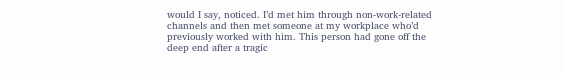would I say, noticed. I’d met him through non-work-related channels and then met someone at my workplace who’d previously worked with him. This person had gone off the deep end after a tragic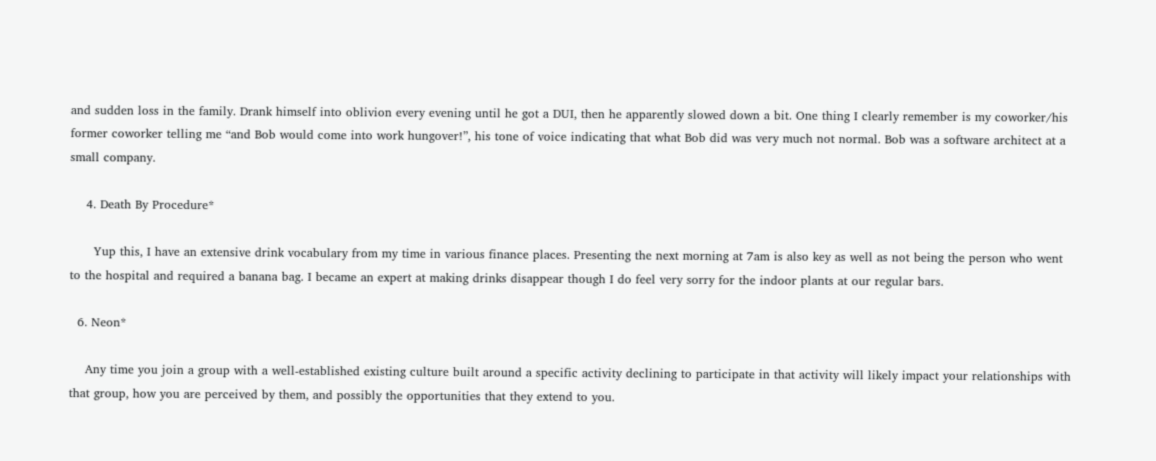and sudden loss in the family. Drank himself into oblivion every evening until he got a DUI, then he apparently slowed down a bit. One thing I clearly remember is my coworker/his former coworker telling me “and Bob would come into work hungover!”, his tone of voice indicating that what Bob did was very much not normal. Bob was a software architect at a small company.

    4. Death By Procedure*

      Yup this, I have an extensive drink vocabulary from my time in various finance places. Presenting the next morning at 7am is also key as well as not being the person who went to the hospital and required a banana bag. I became an expert at making drinks disappear though I do feel very sorry for the indoor plants at our regular bars.

  6. Neon*

    Any time you join a group with a well-established existing culture built around a specific activity declining to participate in that activity will likely impact your relationships with that group, how you are perceived by them, and possibly the opportunities that they extend to you.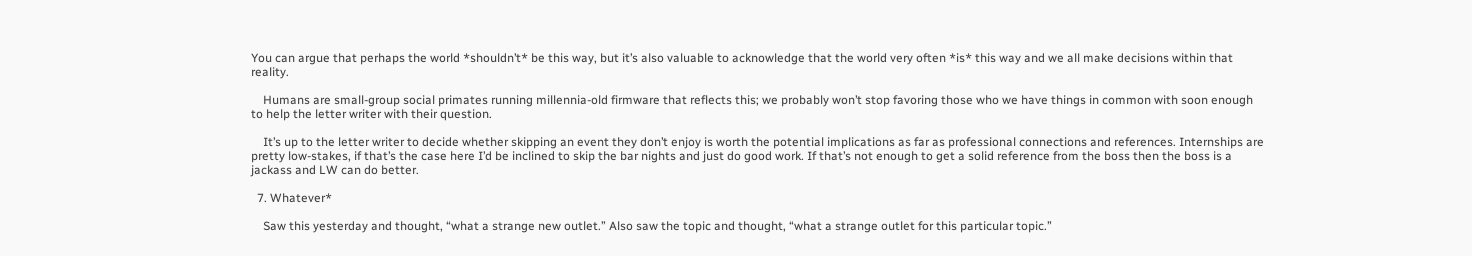You can argue that perhaps the world *shouldn’t* be this way, but it’s also valuable to acknowledge that the world very often *is* this way and we all make decisions within that reality.

    Humans are small-group social primates running millennia-old firmware that reflects this; we probably won’t stop favoring those who we have things in common with soon enough to help the letter writer with their question.

    It’s up to the letter writer to decide whether skipping an event they don’t enjoy is worth the potential implications as far as professional connections and references. Internships are pretty low-stakes, if that’s the case here I’d be inclined to skip the bar nights and just do good work. If that’s not enough to get a solid reference from the boss then the boss is a jackass and LW can do better.

  7. Whatever*

    Saw this yesterday and thought, “what a strange new outlet.” Also saw the topic and thought, “what a strange outlet for this particular topic.”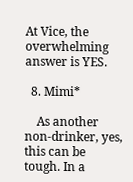At Vice, the overwhelming answer is YES.

  8. Mimi*

    As another non-drinker, yes, this can be tough. In a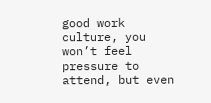good work culture, you won’t feel pressure to attend, but even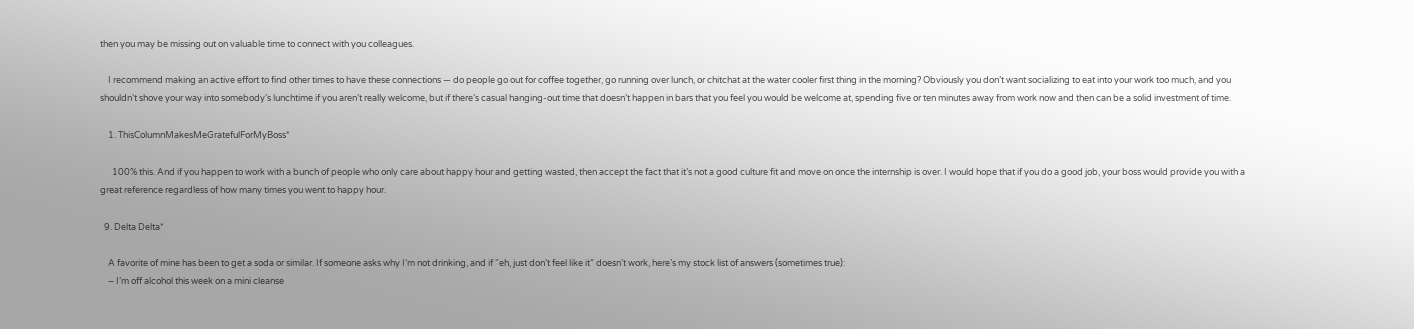then you may be missing out on valuable time to connect with you colleagues.

    I recommend making an active effort to find other times to have these connections — do people go out for coffee together, go running over lunch, or chitchat at the water cooler first thing in the morning? Obviously you don’t want socializing to eat into your work too much, and you shouldn’t shove your way into somebody’s lunchtime if you aren’t really welcome, but if there’s casual hanging-out time that doesn’t happen in bars that you feel you would be welcome at, spending five or ten minutes away from work now and then can be a solid investment of time.

    1. ThisColumnMakesMeGratefulForMyBoss*

      100% this. And if you happen to work with a bunch of people who only care about happy hour and getting wasted, then accept the fact that it’s not a good culture fit and move on once the internship is over. I would hope that if you do a good job, your boss would provide you with a great reference regardless of how many times you went to happy hour.

  9. Delta Delta*

    A favorite of mine has been to get a soda or similar. If someone asks why I’m not drinking, and if “eh, just don’t feel like it” doesn’t work, here’s my stock list of answers (sometimes true):
    – I’m off alcohol this week on a mini cleanse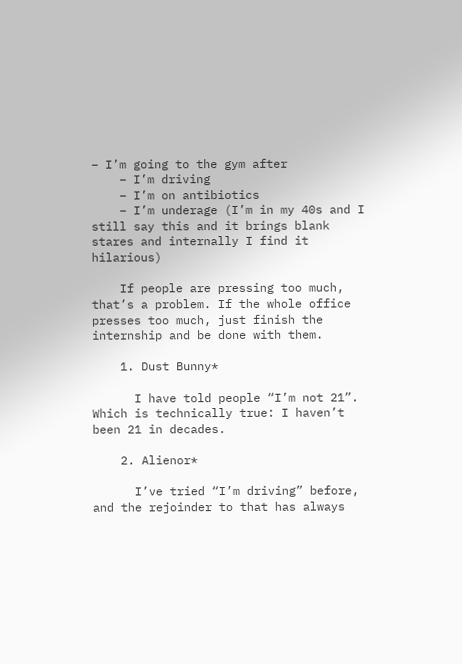– I’m going to the gym after
    – I’m driving
    – I’m on antibiotics
    – I’m underage (I’m in my 40s and I still say this and it brings blank stares and internally I find it hilarious)

    If people are pressing too much, that’s a problem. If the whole office presses too much, just finish the internship and be done with them.

    1. Dust Bunny*

      I have told people “I’m not 21”. Which is technically true: I haven’t been 21 in decades.

    2. Alienor*

      I’ve tried “I’m driving” before, and the rejoinder to that has always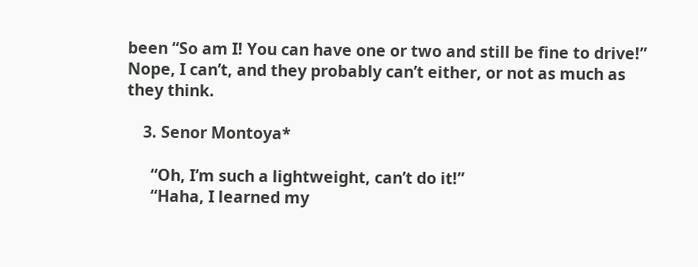been “So am I! You can have one or two and still be fine to drive!” Nope, I can’t, and they probably can’t either, or not as much as they think.

    3. Senor Montoya*

      “Oh, I’m such a lightweight, can’t do it!”
      “Haha, I learned my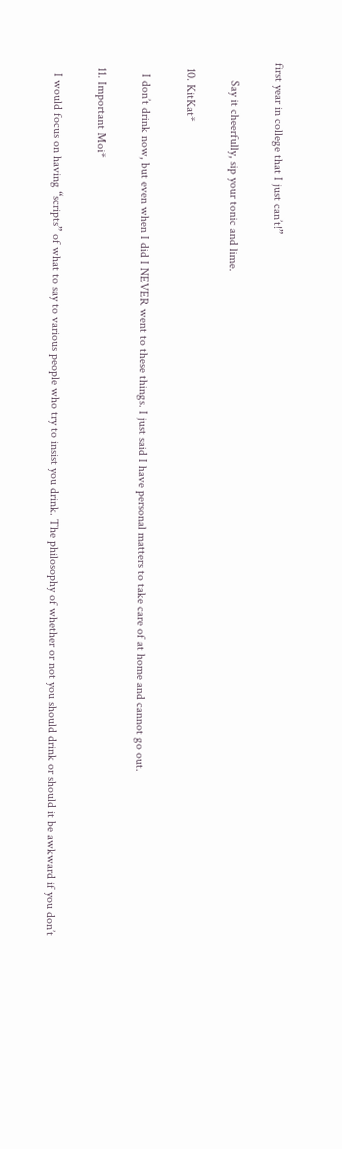first year in college that I just can’t!”

      Say it cheerfully, sip your tonic and lime.

  10. KitKat*

    I don’t drink now, but even when I did I NEVER went to these things. I just said I have personal matters to take care of at home and cannot go out.

  11. Important Moi*

    I would focus on having “scripts” of what to say to various people who try to insist you drink. The philosophy of whether or not you should drink or should it be awkward if you don’t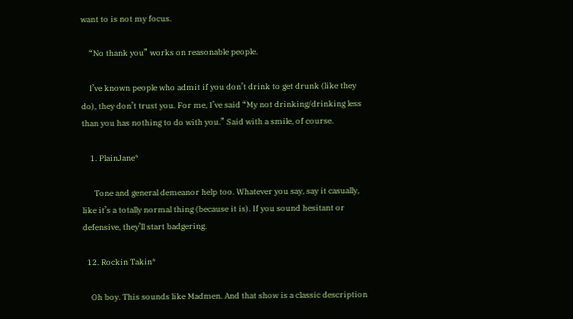want to is not my focus.

    “No thank you” works on reasonable people.

    I’ve known people who admit if you don’t drink to get drunk (like they do), they don’t trust you. For me, I’ve said “My not drinking/drinking less than you has nothing to do with you.” Said with a smile, of course.

    1. PlainJane*

      Tone and general demeanor help too. Whatever you say, say it casually, like it’s a totally normal thing (because it is). If you sound hesitant or defensive, they’ll start badgering.

  12. Rockin Takin*

    Oh boy. This sounds like Madmen. And that show is a classic description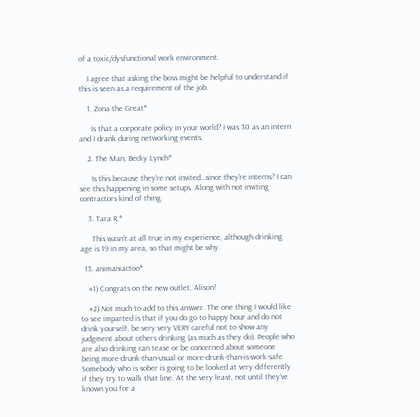of a toxic/dysfunctional work environment.

    I agree that asking the boss might be helpful to understand if this is seen as a requirement of the job.

    1. Zona the Great*

      Is that a corporate policy in your world? I was 30 as an intern and I drank during networking events.

    2. The Man, Becky Lynch*

      Is this because they’re not invited…since they’re interns? I can see this happening in some setups. Along with not inviting contractors kind of thing.

    3. Tara R.*

      This wasn’t at all true in my experience, although drinking age is 19 in my area, so that might be why.

  13. animaniactoo*

    #1) Congrats on the new outlet, Alison!

    #2) Not much to add to this answer. The one thing I would like to see imparted is that if you do go to happy hour and do not drink yourself, be very very VERY careful not to show any judgment about others drinking (as much as they do). People who are also drinking can tease or be concerned about someone being more-drunk-than-usual or more-drunk-than-is-work-safe. Somebody who is sober is going to be looked at very differently if they try to walk that line. At the very least, not until they’ve known you for a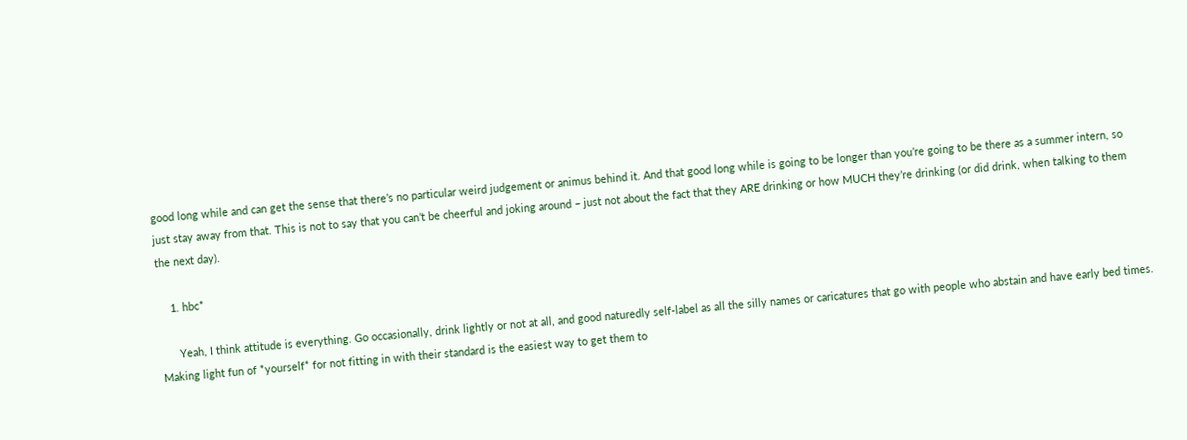good long while and can get the sense that there’s no particular weird judgement or animus behind it. And that good long while is going to be longer than you’re going to be there as a summer intern, so just stay away from that. This is not to say that you can’t be cheerful and joking around – just not about the fact that they ARE drinking or how MUCH they’re drinking (or did drink, when talking to them the next day).

    1. hbc*

      Yeah, I think attitude is everything. Go occasionally, drink lightly or not at all, and good naturedly self-label as all the silly names or caricatures that go with people who abstain and have early bed times. Making light fun of *yourself* for not fitting in with their standard is the easiest way to get them to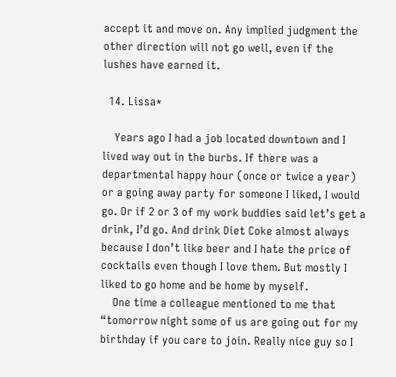accept it and move on. Any implied judgment the other direction will not go well, even if the lushes have earned it.

  14. Lissa*

    Years ago I had a job located downtown and I lived way out in the burbs. If there was a departmental happy hour (once or twice a year) or a going away party for someone I liked, I would go. Or if 2 or 3 of my work buddies said let’s get a drink, I’d go. And drink Diet Coke almost always because I don’t like beer and I hate the price of cocktails even though I love them. But mostly I liked to go home and be home by myself.
    One time a colleague mentioned to me that “tomorrow night some of us are going out for my birthday if you care to join. Really nice guy so I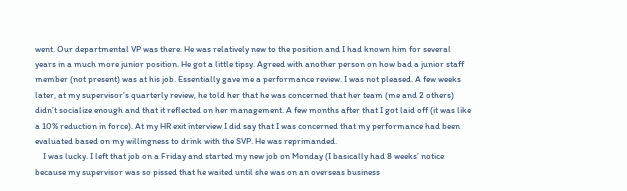went. Our departmental VP was there. He was relatively new to the position and I had known him for several years in a much more junior position. He got a little tipsy. Agreed with another person on how bad a junior staff member (not present) was at his job. Essentially gave me a performance review. I was not pleased. A few weeks later, at my supervisor’s quarterly review, he told her that he was concerned that her team (me and 2 others) didn’t socialize enough and that it reflected on her management. A few months after that I got laid off (it was like a 10% reduction in force). At my HR exit interview I did say that I was concerned that my performance had been evaluated based on my willingness to drink with the SVP. He was reprimanded.
    I was lucky. I left that job on a Friday and started my new job on Monday (I basically had 8 weeks’ notice because my supervisor was so pissed that he waited until she was on an overseas business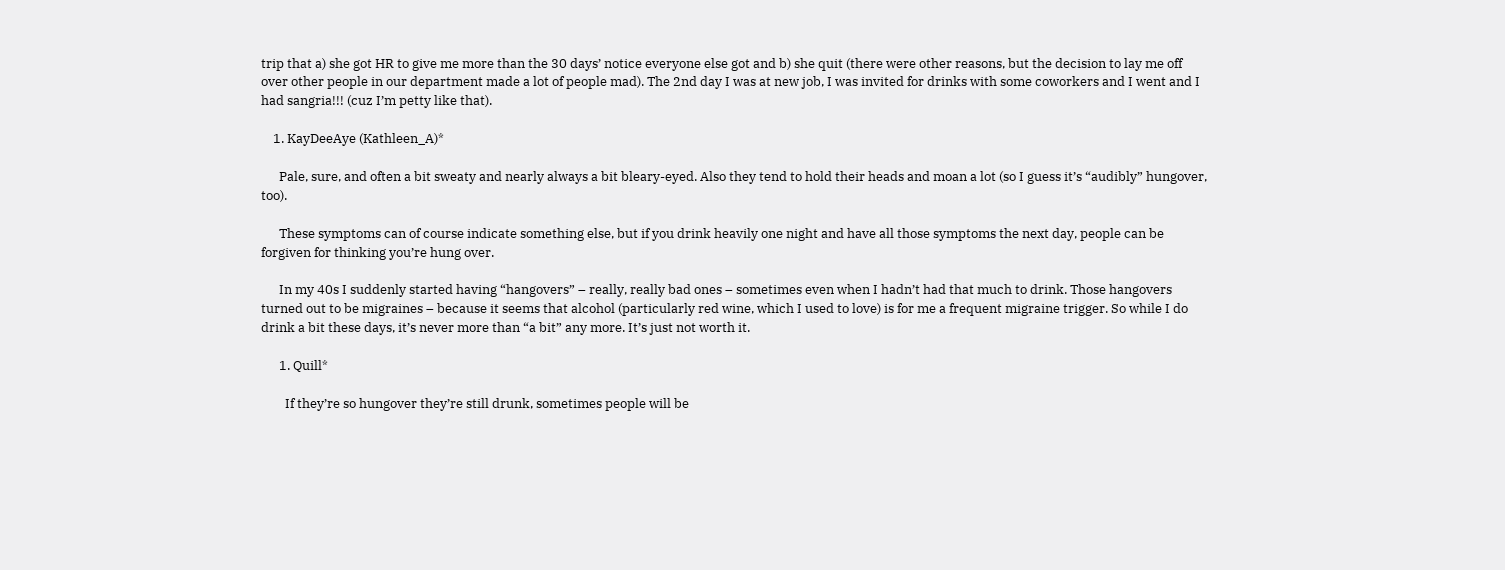trip that a) she got HR to give me more than the 30 days’ notice everyone else got and b) she quit (there were other reasons, but the decision to lay me off over other people in our department made a lot of people mad). The 2nd day I was at new job, I was invited for drinks with some coworkers and I went and I had sangria!!! (cuz I’m petty like that).

    1. KayDeeAye (Kathleen_A)*

      Pale, sure, and often a bit sweaty and nearly always a bit bleary-eyed. Also they tend to hold their heads and moan a lot (so I guess it’s “audibly” hungover, too).

      These symptoms can of course indicate something else, but if you drink heavily one night and have all those symptoms the next day, people can be forgiven for thinking you’re hung over.

      In my 40s I suddenly started having “hangovers” – really, really bad ones – sometimes even when I hadn’t had that much to drink. Those hangovers turned out to be migraines – because it seems that alcohol (particularly red wine, which I used to love) is for me a frequent migraine trigger. So while I do drink a bit these days, it’s never more than “a bit” any more. It’s just not worth it.

      1. Quill*

        If they’re so hungover they’re still drunk, sometimes people will be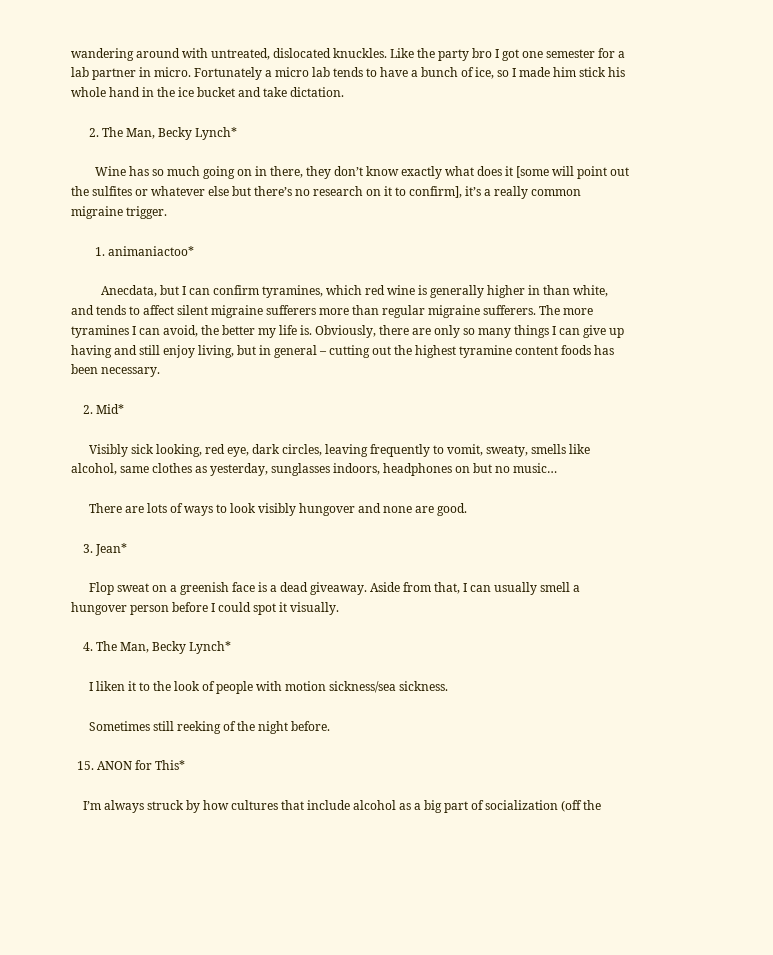wandering around with untreated, dislocated knuckles. Like the party bro I got one semester for a lab partner in micro. Fortunately a micro lab tends to have a bunch of ice, so I made him stick his whole hand in the ice bucket and take dictation.

      2. The Man, Becky Lynch*

        Wine has so much going on in there, they don’t know exactly what does it [some will point out the sulfites or whatever else but there’s no research on it to confirm], it’s a really common migraine trigger.

        1. animaniactoo*

          Anecdata, but I can confirm tyramines, which red wine is generally higher in than white, and tends to affect silent migraine sufferers more than regular migraine sufferers. The more tyramines I can avoid, the better my life is. Obviously, there are only so many things I can give up having and still enjoy living, but in general – cutting out the highest tyramine content foods has been necessary.

    2. Mid*

      Visibly sick looking, red eye, dark circles, leaving frequently to vomit, sweaty, smells like alcohol, same clothes as yesterday, sunglasses indoors, headphones on but no music…

      There are lots of ways to look visibly hungover and none are good.

    3. Jean*

      Flop sweat on a greenish face is a dead giveaway. Aside from that, I can usually smell a hungover person before I could spot it visually.

    4. The Man, Becky Lynch*

      I liken it to the look of people with motion sickness/sea sickness.

      Sometimes still reeking of the night before.

  15. ANON for This*

    I’m always struck by how cultures that include alcohol as a big part of socialization (off the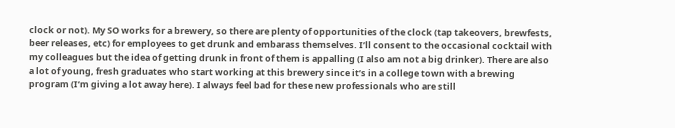clock or not). My SO works for a brewery, so there are plenty of opportunities of the clock (tap takeovers, brewfests, beer releases, etc) for employees to get drunk and embarass themselves. I’ll consent to the occasional cocktail with my colleagues but the idea of getting drunk in front of them is appalling (I also am not a big drinker). There are also a lot of young, fresh graduates who start working at this brewery since it’s in a college town with a brewing program (I’m giving a lot away here). I always feel bad for these new professionals who are still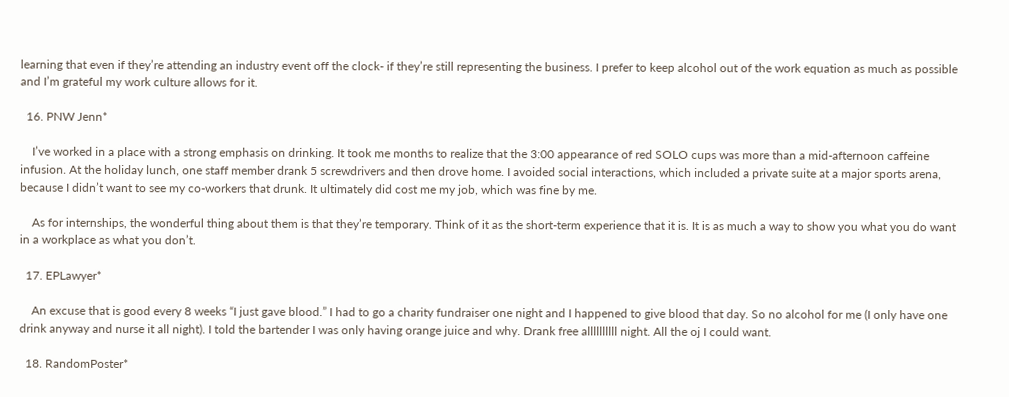learning that even if they’re attending an industry event off the clock- if they’re still representing the business. I prefer to keep alcohol out of the work equation as much as possible and I’m grateful my work culture allows for it.

  16. PNW Jenn*

    I’ve worked in a place with a strong emphasis on drinking. It took me months to realize that the 3:00 appearance of red SOLO cups was more than a mid-afternoon caffeine infusion. At the holiday lunch, one staff member drank 5 screwdrivers and then drove home. I avoided social interactions, which included a private suite at a major sports arena, because I didn’t want to see my co-workers that drunk. It ultimately did cost me my job, which was fine by me.

    As for internships, the wonderful thing about them is that they’re temporary. Think of it as the short-term experience that it is. It is as much a way to show you what you do want in a workplace as what you don’t.

  17. EPLawyer*

    An excuse that is good every 8 weeks “I just gave blood.” I had to go a charity fundraiser one night and I happened to give blood that day. So no alcohol for me (I only have one drink anyway and nurse it all night). I told the bartender I was only having orange juice and why. Drank free allllllllll night. All the oj I could want.

  18. RandomPoster*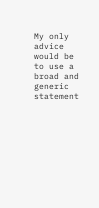My only advice would be to use a broad and generic statement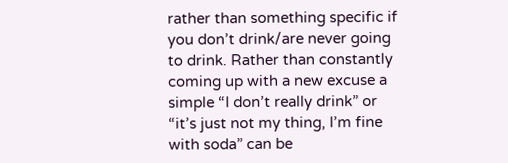rather than something specific if you don’t drink/are never going to drink. Rather than constantly coming up with a new excuse a simple “I don’t really drink” or “it’s just not my thing, I’m fine with soda” can be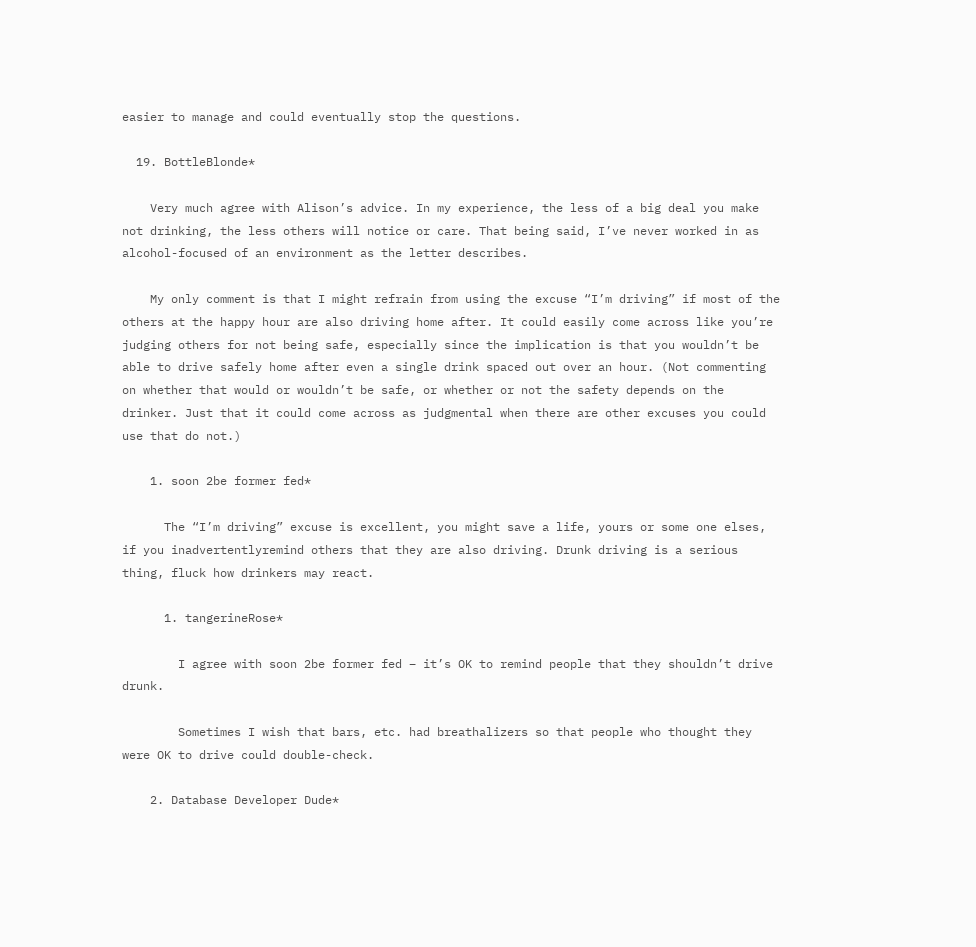easier to manage and could eventually stop the questions.

  19. BottleBlonde*

    Very much agree with Alison’s advice. In my experience, the less of a big deal you make not drinking, the less others will notice or care. That being said, I’ve never worked in as alcohol-focused of an environment as the letter describes.

    My only comment is that I might refrain from using the excuse “I’m driving” if most of the others at the happy hour are also driving home after. It could easily come across like you’re judging others for not being safe, especially since the implication is that you wouldn’t be able to drive safely home after even a single drink spaced out over an hour. (Not commenting on whether that would or wouldn’t be safe, or whether or not the safety depends on the drinker. Just that it could come across as judgmental when there are other excuses you could use that do not.)

    1. soon 2be former fed*

      The “I’m driving” excuse is excellent, you might save a life, yours or some one elses, if you inadvertentlyremind others that they are also driving. Drunk driving is a serious thing, fluck how drinkers may react.

      1. tangerineRose*

        I agree with soon 2be former fed – it’s OK to remind people that they shouldn’t drive drunk.

        Sometimes I wish that bars, etc. had breathalizers so that people who thought they were OK to drive could double-check.

    2. Database Developer Dude*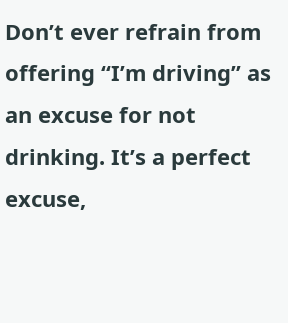Don’t ever refrain from offering “I’m driving” as an excuse for not drinking. It’s a perfect excuse,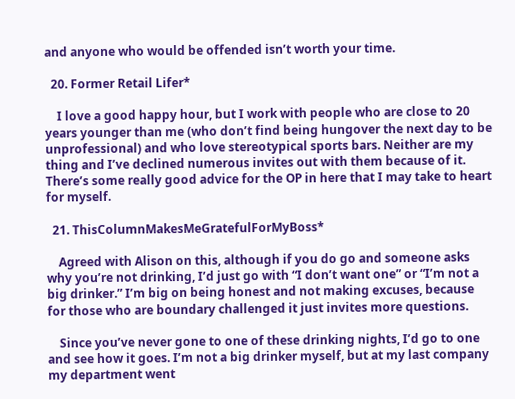and anyone who would be offended isn’t worth your time.

  20. Former Retail Lifer*

    I love a good happy hour, but I work with people who are close to 20 years younger than me (who don’t find being hungover the next day to be unprofessional) and who love stereotypical sports bars. Neither are my thing and I’ve declined numerous invites out with them because of it. There’s some really good advice for the OP in here that I may take to heart for myself.

  21. ThisColumnMakesMeGratefulForMyBoss*

    Agreed with Alison on this, although if you do go and someone asks why you’re not drinking, I’d just go with “I don’t want one” or “I’m not a big drinker.” I’m big on being honest and not making excuses, because for those who are boundary challenged it just invites more questions.

    Since you’ve never gone to one of these drinking nights, I’d go to one and see how it goes. I’m not a big drinker myself, but at my last company my department went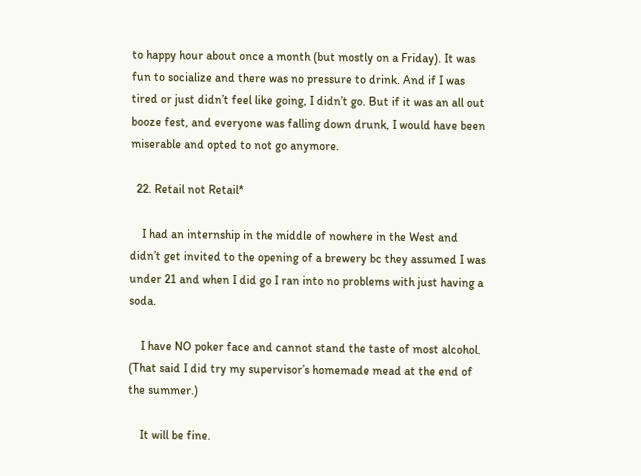to happy hour about once a month (but mostly on a Friday). It was fun to socialize and there was no pressure to drink. And if I was tired or just didn’t feel like going, I didn’t go. But if it was an all out booze fest, and everyone was falling down drunk, I would have been miserable and opted to not go anymore.

  22. Retail not Retail*

    I had an internship in the middle of nowhere in the West and didn’t get invited to the opening of a brewery bc they assumed I was under 21 and when I did go I ran into no problems with just having a soda.

    I have NO poker face and cannot stand the taste of most alcohol. (That said I did try my supervisor’s homemade mead at the end of the summer.)

    It will be fine.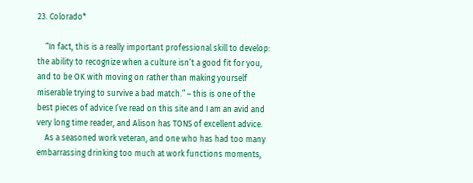23. Colorado*

    “In fact, this is a really important professional skill to develop: the ability to recognize when a culture isn’t a good fit for you, and to be OK with moving on rather than making yourself miserable trying to survive a bad match.” – this is one of the best pieces of advice I’ve read on this site and I am an avid and very long time reader, and Alison has TONS of excellent advice.
    As a seasoned work veteran, and one who has had too many embarrassing drinking too much at work functions moments,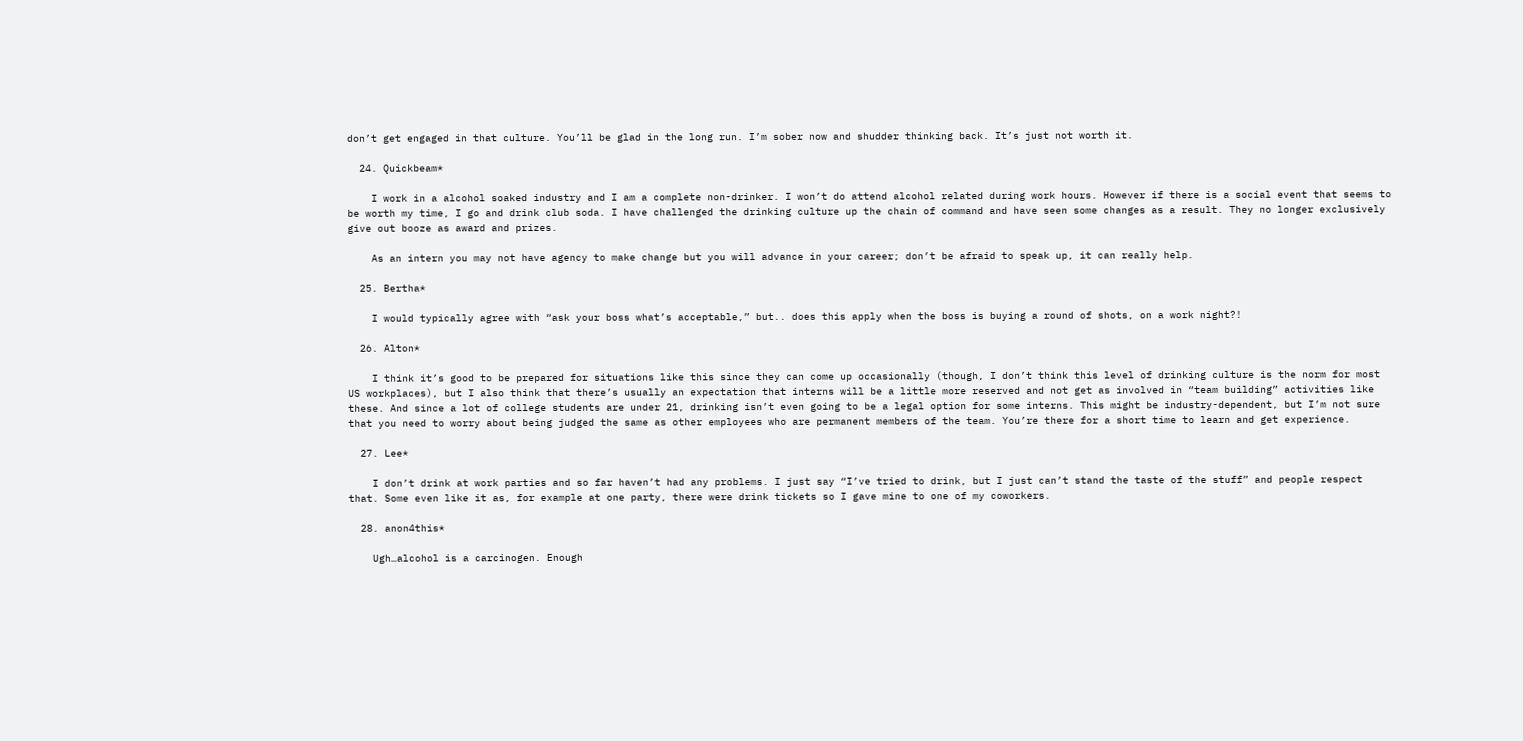don’t get engaged in that culture. You’ll be glad in the long run. I’m sober now and shudder thinking back. It’s just not worth it.

  24. Quickbeam*

    I work in a alcohol soaked industry and I am a complete non-drinker. I won’t do attend alcohol related during work hours. However if there is a social event that seems to be worth my time, I go and drink club soda. I have challenged the drinking culture up the chain of command and have seen some changes as a result. They no longer exclusively give out booze as award and prizes.

    As an intern you may not have agency to make change but you will advance in your career; don’t be afraid to speak up, it can really help.

  25. Bertha*

    I would typically agree with “ask your boss what’s acceptable,” but.. does this apply when the boss is buying a round of shots, on a work night?!

  26. Alton*

    I think it’s good to be prepared for situations like this since they can come up occasionally (though, I don’t think this level of drinking culture is the norm for most US workplaces), but I also think that there’s usually an expectation that interns will be a little more reserved and not get as involved in “team building” activities like these. And since a lot of college students are under 21, drinking isn’t even going to be a legal option for some interns. This might be industry-dependent, but I’m not sure that you need to worry about being judged the same as other employees who are permanent members of the team. You’re there for a short time to learn and get experience.

  27. Lee*

    I don’t drink at work parties and so far haven’t had any problems. I just say “I’ve tried to drink, but I just can’t stand the taste of the stuff” and people respect that. Some even like it as, for example at one party, there were drink tickets so I gave mine to one of my coworkers.

  28. anon4this*

    Ugh…alcohol is a carcinogen. Enough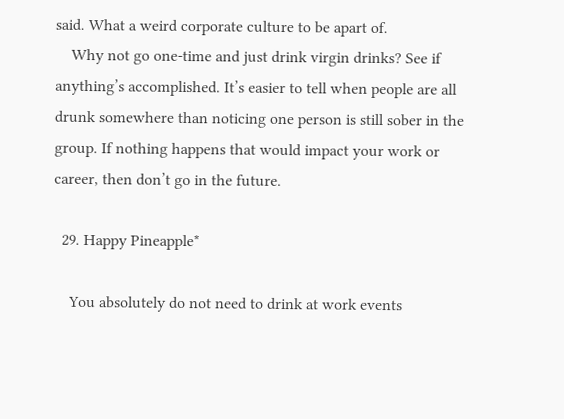said. What a weird corporate culture to be apart of.
    Why not go one-time and just drink virgin drinks? See if anything’s accomplished. It’s easier to tell when people are all drunk somewhere than noticing one person is still sober in the group. If nothing happens that would impact your work or career, then don’t go in the future.

  29. Happy Pineapple*

    You absolutely do not need to drink at work events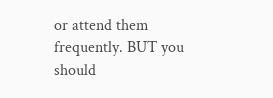or attend them frequently. BUT you should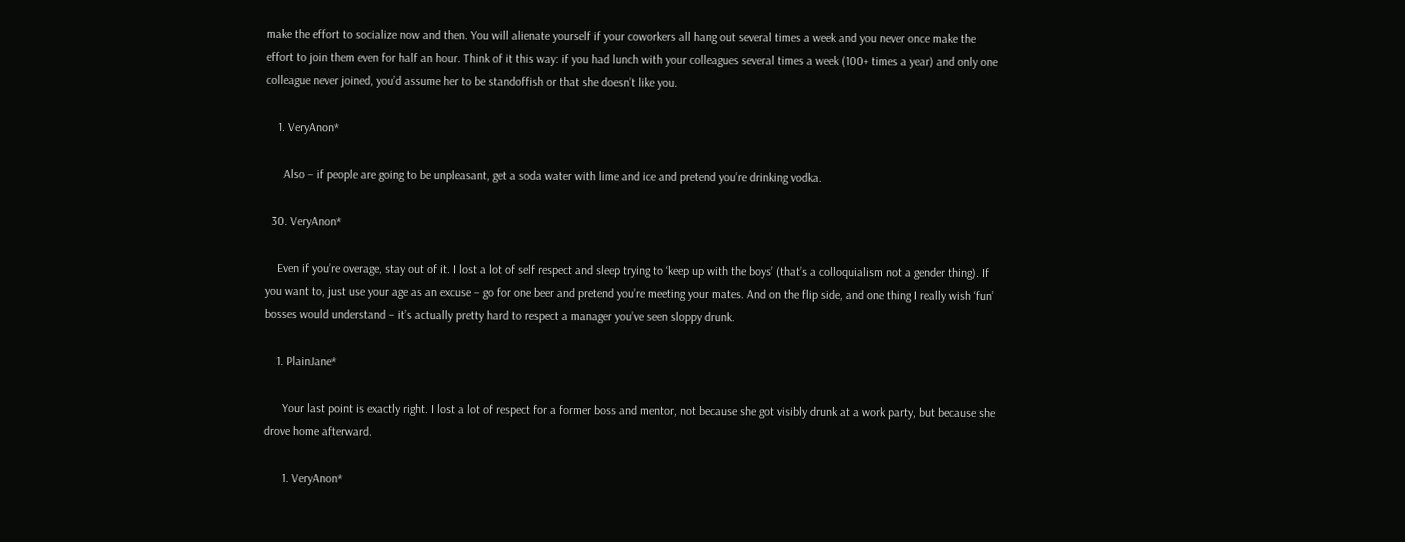make the effort to socialize now and then. You will alienate yourself if your coworkers all hang out several times a week and you never once make the effort to join them even for half an hour. Think of it this way: if you had lunch with your colleagues several times a week (100+ times a year) and only one colleague never joined, you’d assume her to be standoffish or that she doesn’t like you.

    1. VeryAnon*

      Also – if people are going to be unpleasant, get a soda water with lime and ice and pretend you’re drinking vodka.

  30. VeryAnon*

    Even if you’re overage, stay out of it. I lost a lot of self respect and sleep trying to ‘keep up with the boys’ (that’s a colloquialism not a gender thing). If you want to, just use your age as an excuse – go for one beer and pretend you’re meeting your mates. And on the flip side, and one thing I really wish ‘fun’ bosses would understand – it’s actually pretty hard to respect a manager you’ve seen sloppy drunk.

    1. PlainJane*

      Your last point is exactly right. I lost a lot of respect for a former boss and mentor, not because she got visibly drunk at a work party, but because she drove home afterward.

      1. VeryAnon*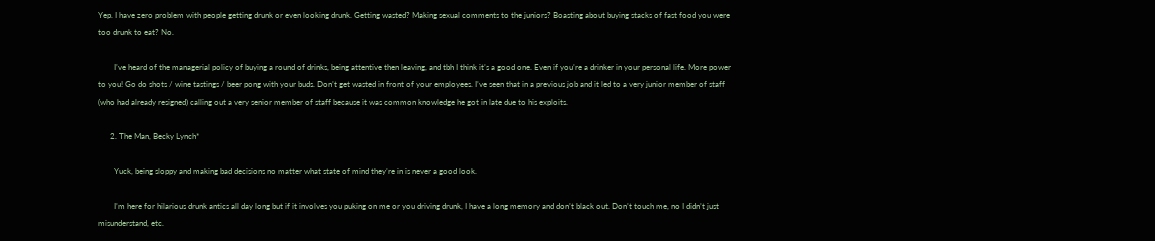Yep. I have zero problem with people getting drunk or even looking drunk. Getting wasted? Making sexual comments to the juniors? Boasting about buying stacks of fast food you were too drunk to eat? No.

        I’ve heard of the managerial policy of buying a round of drinks, being attentive then leaving, and tbh I think it’s a good one. Even if you’re a drinker in your personal life. More power to you! Go do shots / wine tastings / beer pong with your buds. Don’t get wasted in front of your employees. I’ve seen that in a previous job and it led to a very junior member of staff (who had already resigned) calling out a very senior member of staff because it was common knowledge he got in late due to his exploits.

      2. The Man, Becky Lynch*

        Yuck, being sloppy and making bad decisions no matter what state of mind they’re in is never a good look.

        I’m here for hilarious drunk antics all day long but if it involves you puking on me or you driving drunk, I have a long memory and don’t black out. Don’t touch me, no I didn’t just misunderstand, etc.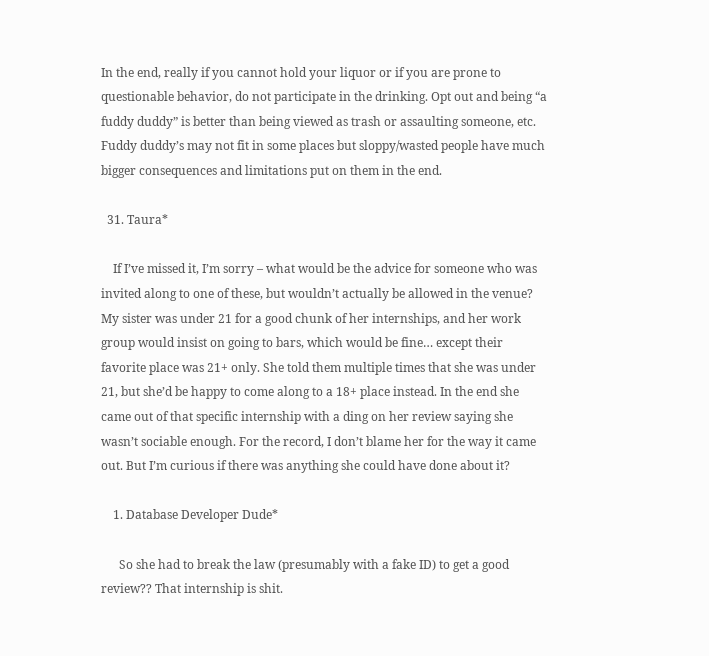In the end, really if you cannot hold your liquor or if you are prone to questionable behavior, do not participate in the drinking. Opt out and being “a fuddy duddy” is better than being viewed as trash or assaulting someone, etc. Fuddy duddy’s may not fit in some places but sloppy/wasted people have much bigger consequences and limitations put on them in the end.

  31. Taura*

    If I’ve missed it, I’m sorry – what would be the advice for someone who was invited along to one of these, but wouldn’t actually be allowed in the venue? My sister was under 21 for a good chunk of her internships, and her work group would insist on going to bars, which would be fine… except their favorite place was 21+ only. She told them multiple times that she was under 21, but she’d be happy to come along to a 18+ place instead. In the end she came out of that specific internship with a ding on her review saying she wasn’t sociable enough. For the record, I don’t blame her for the way it came out. But I’m curious if there was anything she could have done about it?

    1. Database Developer Dude*

      So she had to break the law (presumably with a fake ID) to get a good review?? That internship is shit.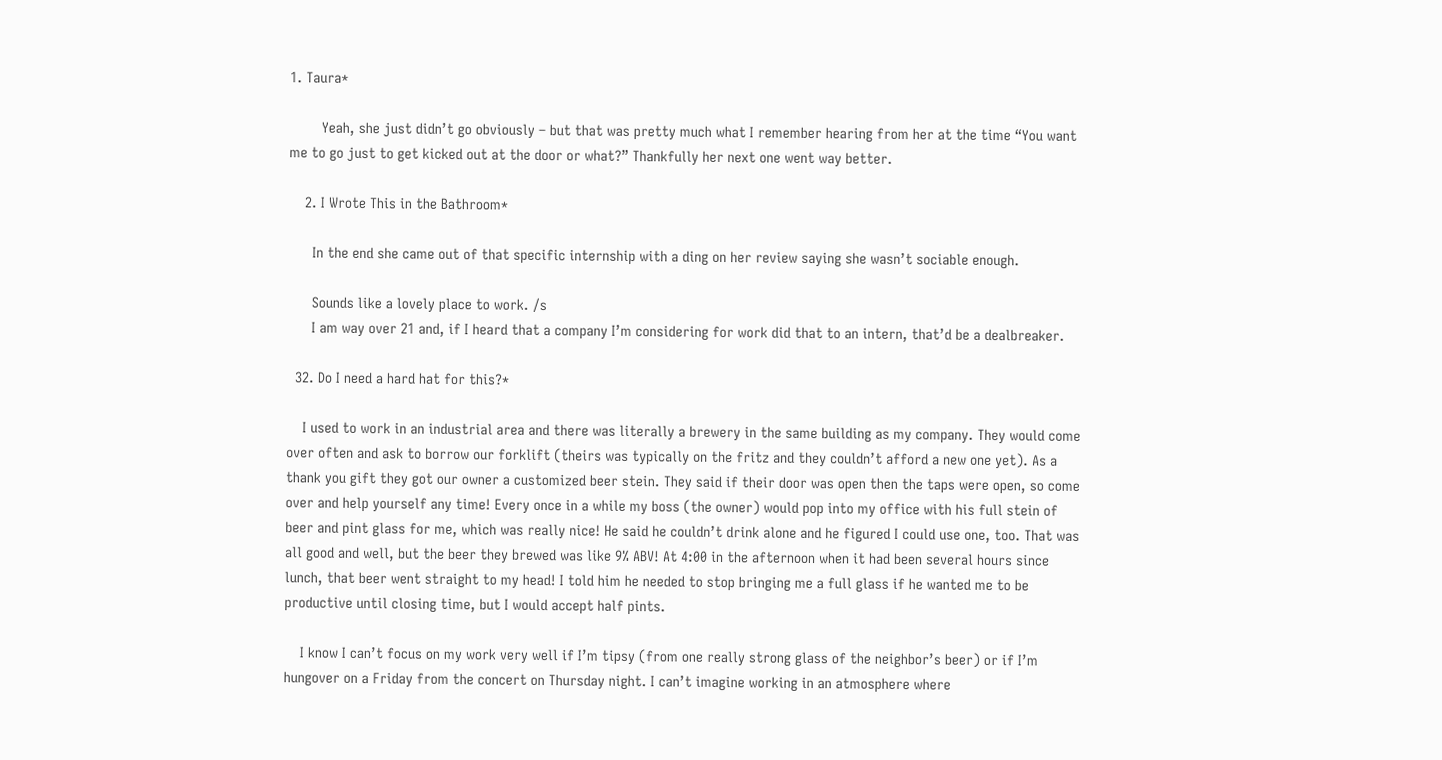1. Taura*

        Yeah, she just didn’t go obviously – but that was pretty much what I remember hearing from her at the time “You want me to go just to get kicked out at the door or what?” Thankfully her next one went way better.

    2. I Wrote This in the Bathroom*

      In the end she came out of that specific internship with a ding on her review saying she wasn’t sociable enough.

      Sounds like a lovely place to work. /s
      I am way over 21 and, if I heard that a company I’m considering for work did that to an intern, that’d be a dealbreaker.

  32. Do I need a hard hat for this?*

    I used to work in an industrial area and there was literally a brewery in the same building as my company. They would come over often and ask to borrow our forklift (theirs was typically on the fritz and they couldn’t afford a new one yet). As a thank you gift they got our owner a customized beer stein. They said if their door was open then the taps were open, so come over and help yourself any time! Every once in a while my boss (the owner) would pop into my office with his full stein of beer and pint glass for me, which was really nice! He said he couldn’t drink alone and he figured I could use one, too. That was all good and well, but the beer they brewed was like 9% ABV! At 4:00 in the afternoon when it had been several hours since lunch, that beer went straight to my head! I told him he needed to stop bringing me a full glass if he wanted me to be productive until closing time, but I would accept half pints.

    I know I can’t focus on my work very well if I’m tipsy (from one really strong glass of the neighbor’s beer) or if I’m hungover on a Friday from the concert on Thursday night. I can’t imagine working in an atmosphere where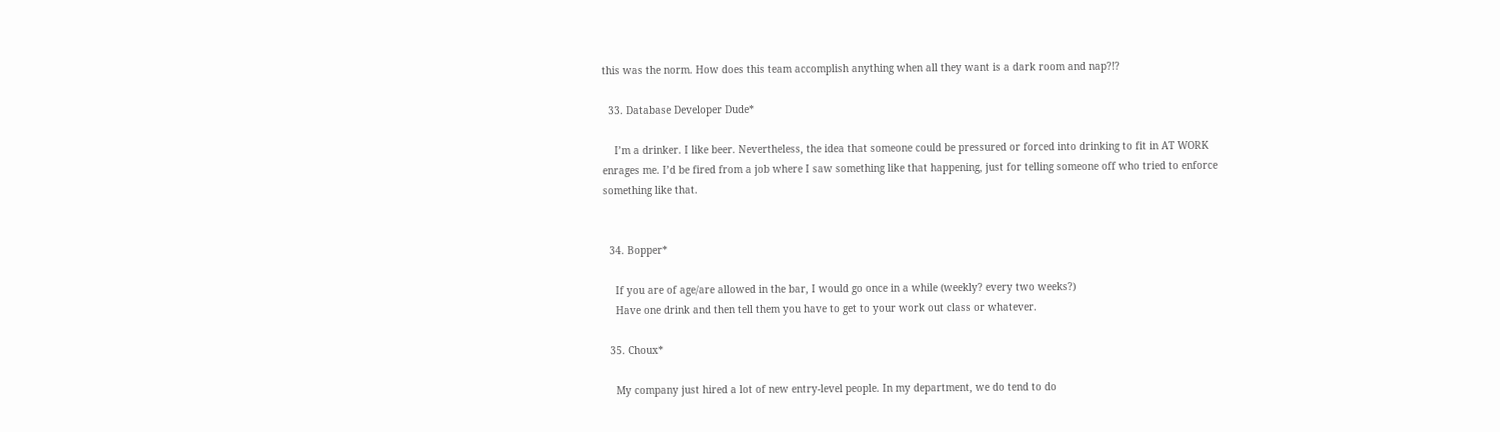this was the norm. How does this team accomplish anything when all they want is a dark room and nap?!?

  33. Database Developer Dude*

    I’m a drinker. I like beer. Nevertheless, the idea that someone could be pressured or forced into drinking to fit in AT WORK enrages me. I’d be fired from a job where I saw something like that happening, just for telling someone off who tried to enforce something like that.


  34. Bopper*

    If you are of age/are allowed in the bar, I would go once in a while (weekly? every two weeks?)
    Have one drink and then tell them you have to get to your work out class or whatever.

  35. Choux*

    My company just hired a lot of new entry-level people. In my department, we do tend to do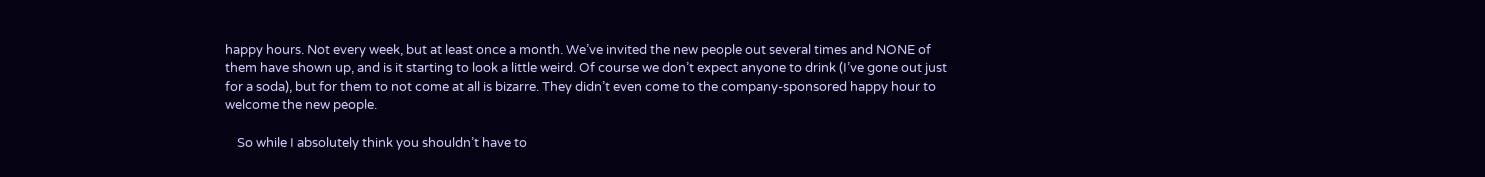happy hours. Not every week, but at least once a month. We’ve invited the new people out several times and NONE of them have shown up, and is it starting to look a little weird. Of course we don’t expect anyone to drink (I’ve gone out just for a soda), but for them to not come at all is bizarre. They didn’t even come to the company-sponsored happy hour to welcome the new people.

    So while I absolutely think you shouldn’t have to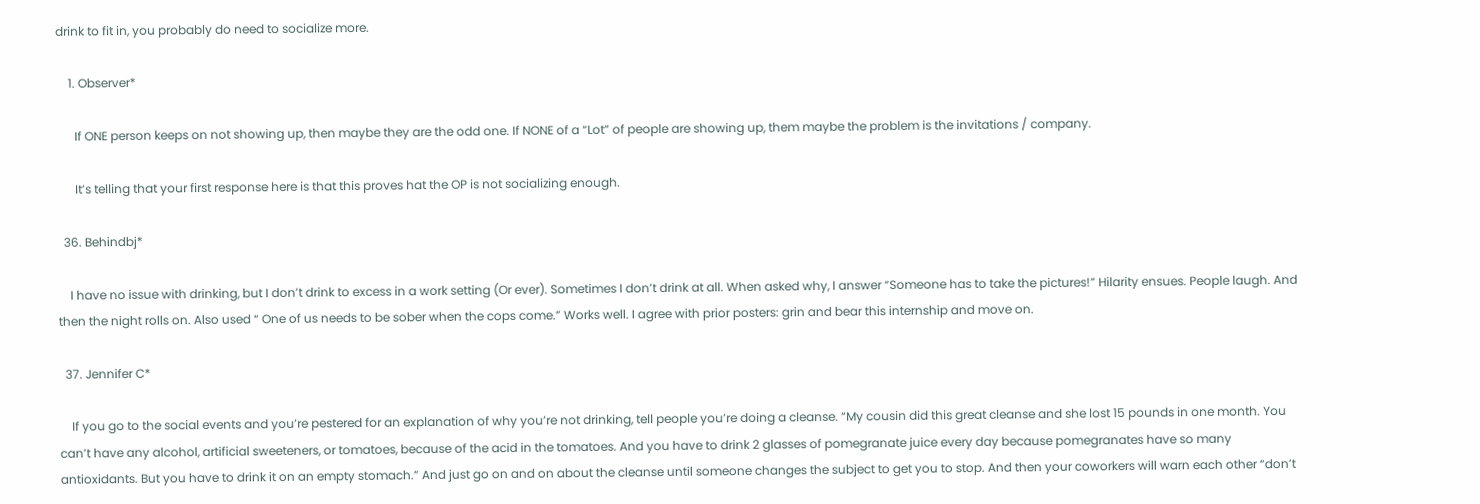drink to fit in, you probably do need to socialize more.

    1. Observer*

      If ONE person keeps on not showing up, then maybe they are the odd one. If NONE of a “Lot” of people are showing up, them maybe the problem is the invitations / company.

      It’s telling that your first response here is that this proves hat the OP is not socializing enough.

  36. Behindbj*

    I have no issue with drinking, but I don’t drink to excess in a work setting (Or ever). Sometimes I don’t drink at all. When asked why, I answer “Someone has to take the pictures!” Hilarity ensues. People laugh. And then the night rolls on. Also used “ One of us needs to be sober when the cops come.” Works well. I agree with prior posters: grin and bear this internship and move on.

  37. Jennifer C*

    If you go to the social events and you’re pestered for an explanation of why you’re not drinking, tell people you’re doing a cleanse. “My cousin did this great cleanse and she lost 15 pounds in one month. You can’t have any alcohol, artificial sweeteners, or tomatoes, because of the acid in the tomatoes. And you have to drink 2 glasses of pomegranate juice every day because pomegranates have so many antioxidants. But you have to drink it on an empty stomach.” And just go on and on about the cleanse until someone changes the subject to get you to stop. And then your coworkers will warn each other “don’t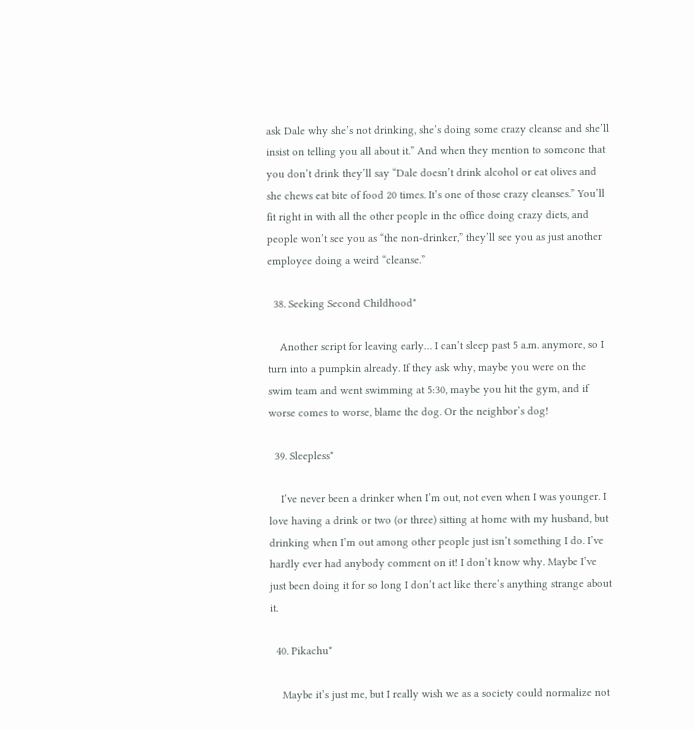ask Dale why she’s not drinking, she’s doing some crazy cleanse and she’ll insist on telling you all about it.” And when they mention to someone that you don’t drink they’ll say “Dale doesn’t drink alcohol or eat olives and she chews eat bite of food 20 times. It’s one of those crazy cleanses.” You’ll fit right in with all the other people in the office doing crazy diets, and people won’t see you as “the non-drinker,” they’ll see you as just another employee doing a weird “cleanse.”

  38. Seeking Second Childhood*

    Another script for leaving early… I can’t sleep past 5 a.m. anymore, so I turn into a pumpkin already. If they ask why, maybe you were on the swim team and went swimming at 5:30, maybe you hit the gym, and if worse comes to worse, blame the dog. Or the neighbor’s dog!

  39. Sleepless*

    I’ve never been a drinker when I’m out, not even when I was younger. I love having a drink or two (or three) sitting at home with my husband, but drinking when I’m out among other people just isn’t something I do. I’ve hardly ever had anybody comment on it! I don’t know why. Maybe I’ve just been doing it for so long I don’t act like there’s anything strange about it.

  40. Pikachu*

    Maybe it’s just me, but I really wish we as a society could normalize not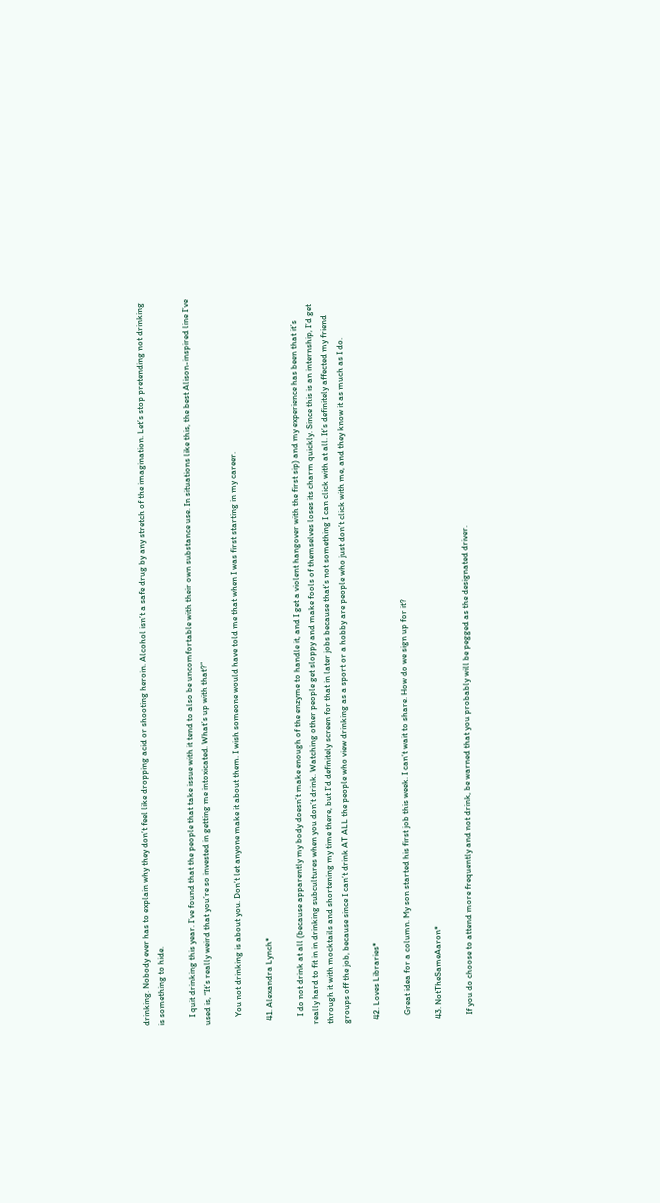drinking. Nobody ever has to explain why they don’t feel like dropping acid or shooting heroin. Alcohol isn’t a safe drug by any stretch of the imagination. Let’s stop pretending not drinking is something to hide.

    I quit drinking this year. I’ve found that the people that take issue with it tend to also be uncomfortable with their own substance use. In situations like this, the best Alison-inspired line I’ve used is, “It’s really weird that you’re so invested in getting me intoxicated. What’s up with that?”

    You not drinking is about you. Don’t let anyone make it about them. I wish someone would have told me that when I was first starting in my career.

  41. Alexandra Lynch*

    I do not drink at all (because apparently my body doesn’t make enough of the enzyme to handle it, and I get a violent hangover with the first sip) and my experience has been that it’s really hard to fit in in drinking subcultures when you don’t drink. Watching other people get sloppy and make fools of themselves loses its charm quickly. Since this is an internship, I’d get through it with mocktails and shortening my time there, but I’d definitely screen for that in later jobs because that’s not something I can click with at all. It’s definitely affected my friend groups off the job, because since I can’t drink AT ALL the people who view drinking as a sport or a hobby are people who just don’t click with me, and they know it as much as I do.

  42. Loves Libraries*

    Great idea for a column. My son started his first job this week. I can’t wait to share. How do we sign up for it?

  43. NotTheSameAaron*

    If you do choose to attend more frequently and not drink, be warned that you probably will be pegged as the designated driver.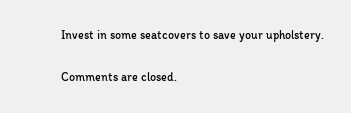Invest in some seatcovers to save your upholstery.

Comments are closed.